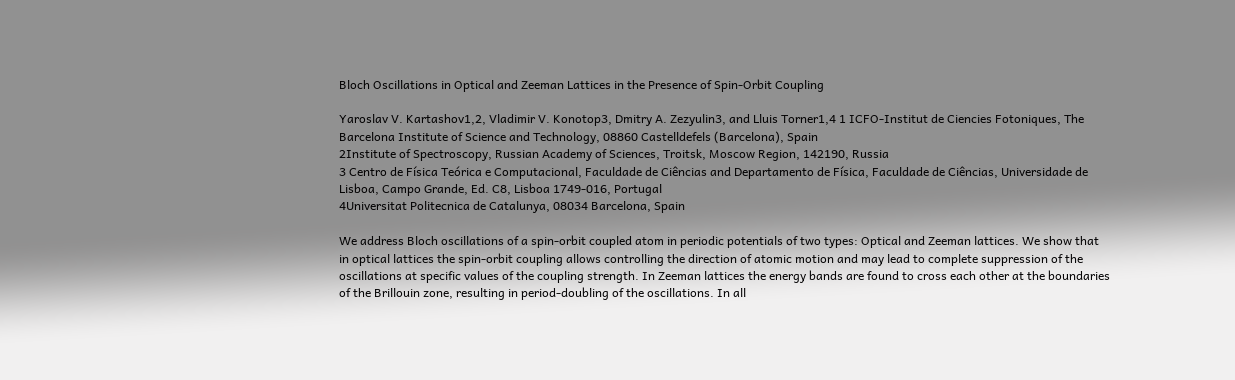Bloch Oscillations in Optical and Zeeman Lattices in the Presence of Spin-Orbit Coupling

Yaroslav V. Kartashov1,2, Vladimir V. Konotop3, Dmitry A. Zezyulin3, and Lluis Torner1,4 1 ICFO-Institut de Ciencies Fotoniques, The Barcelona Institute of Science and Technology, 08860 Castelldefels (Barcelona), Spain
2Institute of Spectroscopy, Russian Academy of Sciences, Troitsk, Moscow Region, 142190, Russia
3 Centro de Física Teórica e Computacional, Faculdade de Ciências and Departamento de Física, Faculdade de Ciências, Universidade de Lisboa, Campo Grande, Ed. C8, Lisboa 1749-016, Portugal
4Universitat Politecnica de Catalunya, 08034 Barcelona, Spain

We address Bloch oscillations of a spin-orbit coupled atom in periodic potentials of two types: Optical and Zeeman lattices. We show that in optical lattices the spin-orbit coupling allows controlling the direction of atomic motion and may lead to complete suppression of the oscillations at specific values of the coupling strength. In Zeeman lattices the energy bands are found to cross each other at the boundaries of the Brillouin zone, resulting in period-doubling of the oscillations. In all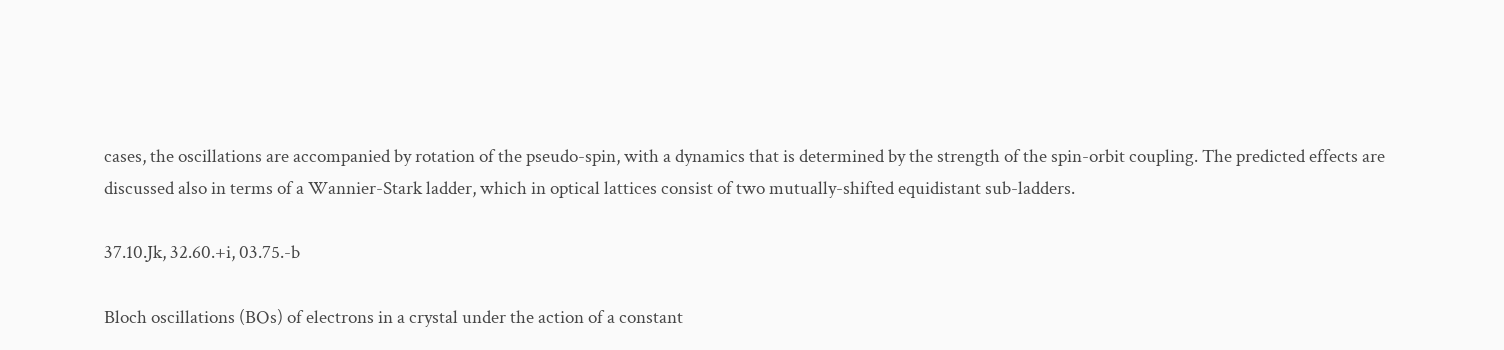cases, the oscillations are accompanied by rotation of the pseudo-spin, with a dynamics that is determined by the strength of the spin-orbit coupling. The predicted effects are discussed also in terms of a Wannier-Stark ladder, which in optical lattices consist of two mutually-shifted equidistant sub-ladders.

37.10.Jk, 32.60.+i, 03.75.-b

Bloch oscillations (BOs) of electrons in a crystal under the action of a constant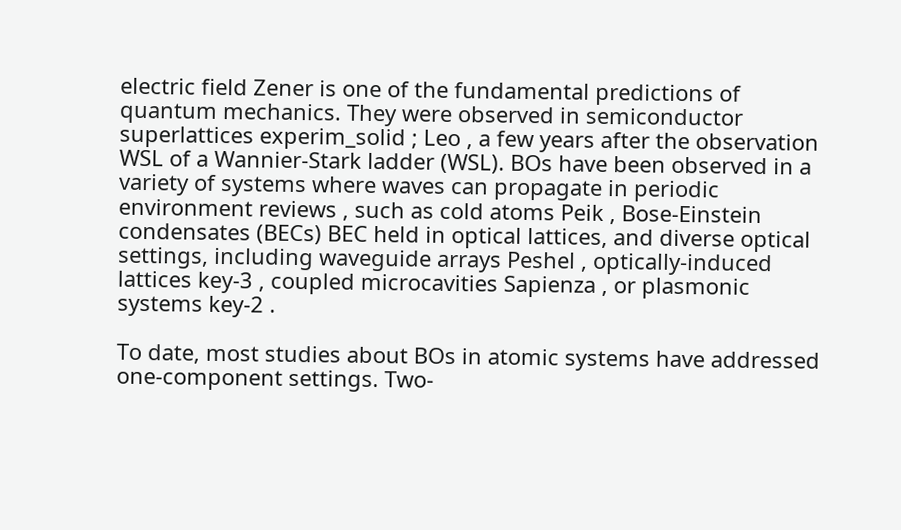electric field Zener is one of the fundamental predictions of quantum mechanics. They were observed in semiconductor superlattices experim_solid ; Leo , a few years after the observation WSL of a Wannier-Stark ladder (WSL). BOs have been observed in a variety of systems where waves can propagate in periodic environment reviews , such as cold atoms Peik , Bose-Einstein condensates (BECs) BEC held in optical lattices, and diverse optical settings, including waveguide arrays Peshel , optically-induced lattices key-3 , coupled microcavities Sapienza , or plasmonic systems key-2 .

To date, most studies about BOs in atomic systems have addressed one-component settings. Two-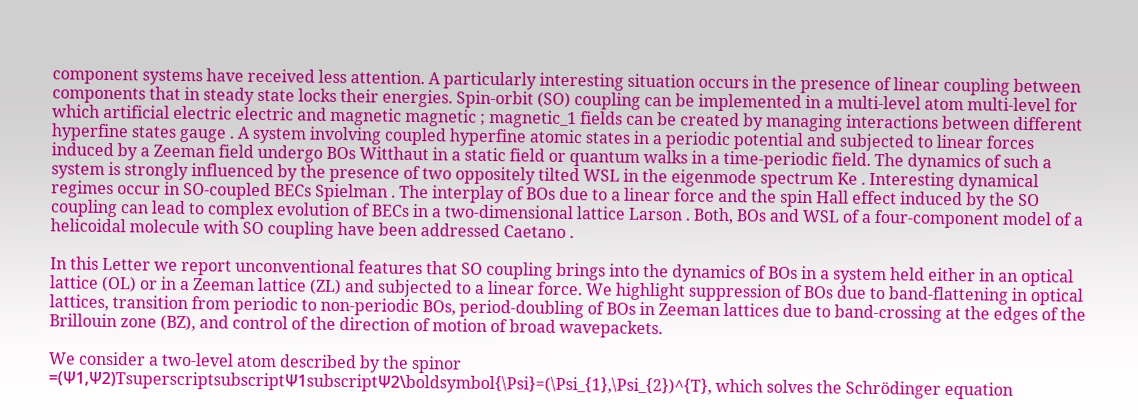component systems have received less attention. A particularly interesting situation occurs in the presence of linear coupling between components that in steady state locks their energies. Spin-orbit (SO) coupling can be implemented in a multi-level atom multi-level for which artificial electric electric and magnetic magnetic ; magnetic_1 fields can be created by managing interactions between different hyperfine states gauge . A system involving coupled hyperfine atomic states in a periodic potential and subjected to linear forces induced by a Zeeman field undergo BOs Witthaut in a static field or quantum walks in a time-periodic field. The dynamics of such a system is strongly influenced by the presence of two oppositely tilted WSL in the eigenmode spectrum Ke . Interesting dynamical regimes occur in SO-coupled BECs Spielman . The interplay of BOs due to a linear force and the spin Hall effect induced by the SO coupling can lead to complex evolution of BECs in a two-dimensional lattice Larson . Both, BOs and WSL of a four-component model of a helicoidal molecule with SO coupling have been addressed Caetano .

In this Letter we report unconventional features that SO coupling brings into the dynamics of BOs in a system held either in an optical lattice (OL) or in a Zeeman lattice (ZL) and subjected to a linear force. We highlight suppression of BOs due to band-flattening in optical lattices, transition from periodic to non-periodic BOs, period-doubling of BOs in Zeeman lattices due to band-crossing at the edges of the Brillouin zone (BZ), and control of the direction of motion of broad wavepackets.

We consider a two-level atom described by the spinor =(Ψ1,Ψ2)TsuperscriptsubscriptΨ1subscriptΨ2\boldsymbol{\Psi}=(\Psi_{1},\Psi_{2})^{T}, which solves the Schrödinger equation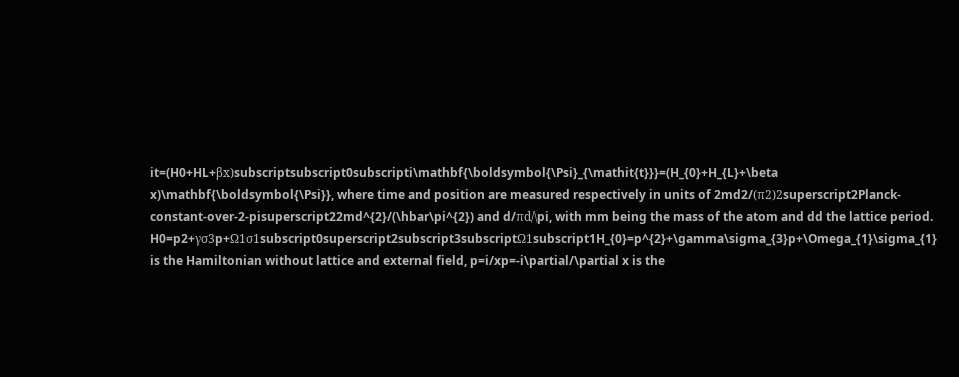it=(H0+HL+βx)subscriptsubscript0subscripti\mathbf{\boldsymbol{\Psi}_{\mathit{t}}}=(H_{0}+H_{L}+\beta x)\mathbf{\boldsymbol{\Psi}}, where time and position are measured respectively in units of 2md2/(π2)2superscript2Planck-constant-over-2-pisuperscript22md^{2}/(\hbar\pi^{2}) and d/πd/\pi, with mm being the mass of the atom and dd the lattice period. H0=p2+γσ3p+Ω1σ1subscript0superscript2subscript3subscriptΩ1subscript1H_{0}=p^{2}+\gamma\sigma_{3}p+\Omega_{1}\sigma_{1} is the Hamiltonian without lattice and external field, p=i/xp=-i\partial/\partial x is the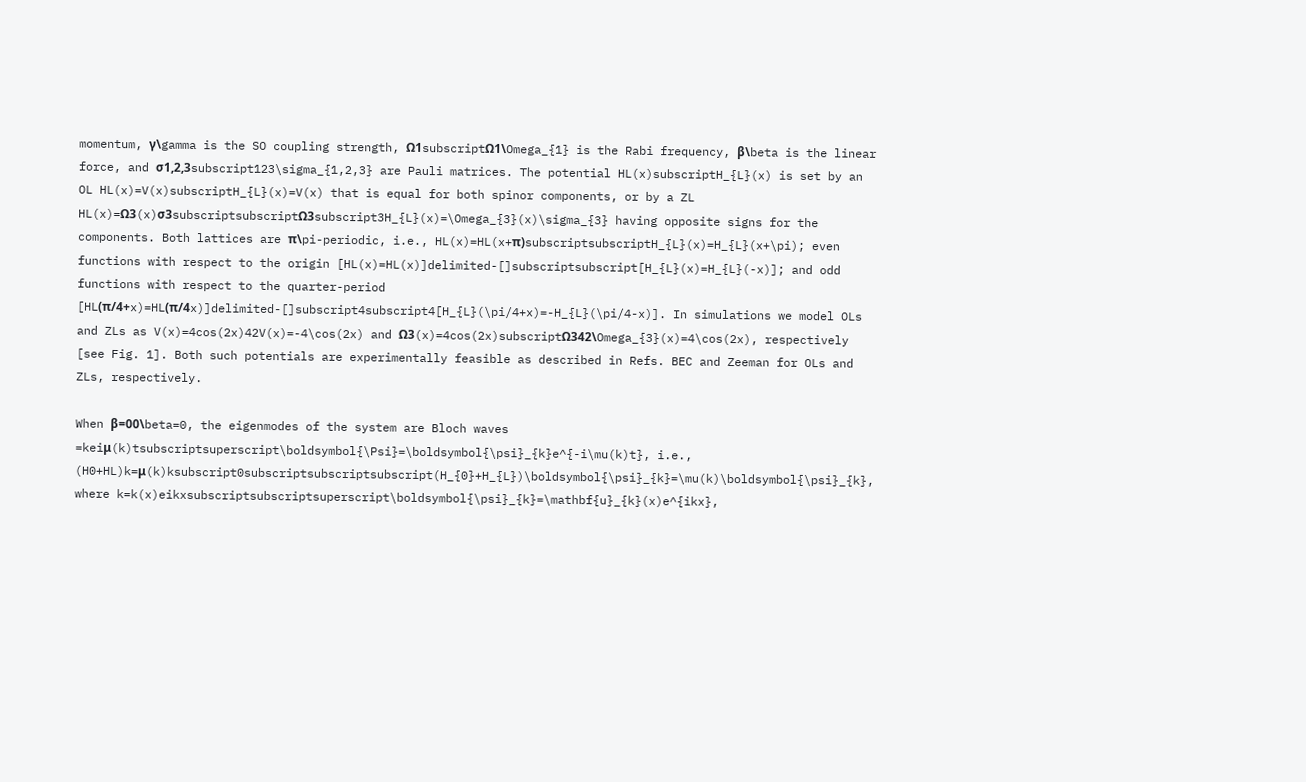momentum, γ\gamma is the SO coupling strength, Ω1subscriptΩ1\Omega_{1} is the Rabi frequency, β\beta is the linear force, and σ1,2,3subscript123\sigma_{1,2,3} are Pauli matrices. The potential HL(x)subscriptH_{L}(x) is set by an OL HL(x)=V(x)subscriptH_{L}(x)=V(x) that is equal for both spinor components, or by a ZL HL(x)=Ω3(x)σ3subscriptsubscriptΩ3subscript3H_{L}(x)=\Omega_{3}(x)\sigma_{3} having opposite signs for the components. Both lattices are π\pi-periodic, i.e., HL(x)=HL(x+π)subscriptsubscriptH_{L}(x)=H_{L}(x+\pi); even functions with respect to the origin [HL(x)=HL(x)]delimited-[]subscriptsubscript[H_{L}(x)=H_{L}(-x)]; and odd functions with respect to the quarter-period [HL(π/4+x)=HL(π/4x)]delimited-[]subscript4subscript4[H_{L}(\pi/4+x)=-H_{L}(\pi/4-x)]. In simulations we model OLs and ZLs as V(x)=4cos(2x)42V(x)=-4\cos(2x) and Ω3(x)=4cos(2x)subscriptΩ342\Omega_{3}(x)=4\cos(2x), respectively [see Fig. 1]. Both such potentials are experimentally feasible as described in Refs. BEC and Zeeman for OLs and ZLs, respectively.

When β=00\beta=0, the eigenmodes of the system are Bloch waves =keiμ(k)tsubscriptsuperscript\boldsymbol{\Psi}=\boldsymbol{\psi}_{k}e^{-i\mu(k)t}, i.e., (H0+HL)k=μ(k)ksubscript0subscriptsubscriptsubscript(H_{0}+H_{L})\boldsymbol{\psi}_{k}=\mu(k)\boldsymbol{\psi}_{k}, where k=k(x)eikxsubscriptsubscriptsuperscript\boldsymbol{\psi}_{k}=\mathbf{u}_{k}(x)e^{ikx},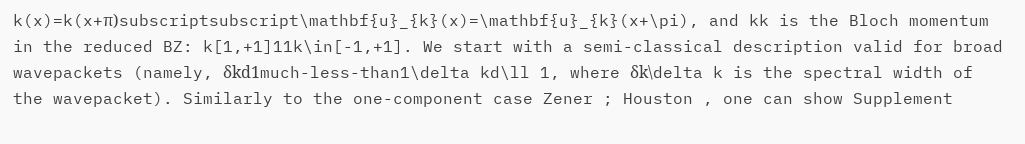k(x)=k(x+π)subscriptsubscript\mathbf{u}_{k}(x)=\mathbf{u}_{k}(x+\pi), and kk is the Bloch momentum in the reduced BZ: k[1,+1]11k\in[-1,+1]. We start with a semi-classical description valid for broad wavepackets (namely, δkd1much-less-than1\delta kd\ll 1, where δk\delta k is the spectral width of the wavepacket). Similarly to the one-component case Zener ; Houston , one can show Supplement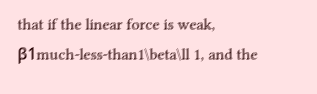that if the linear force is weak, β1much-less-than1\beta\ll 1, and the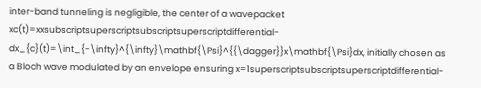inter-band tunneling is negligible, the center of a wavepacket xc(t)=xxsubscriptsuperscriptsubscriptsuperscriptdifferential-dx_{c}(t)=\int_{-\infty}^{\infty}\mathbf{\Psi}^{{\dagger}}x\mathbf{\Psi}dx, initially chosen as a Bloch wave modulated by an envelope ensuring x=1superscriptsubscriptsuperscriptdifferential-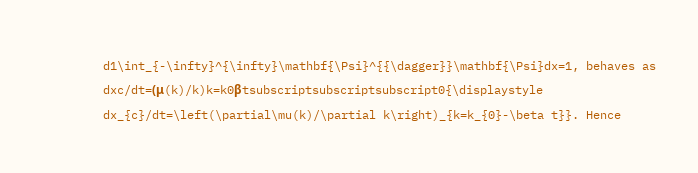d1\int_{-\infty}^{\infty}\mathbf{\Psi}^{{\dagger}}\mathbf{\Psi}dx=1, behaves as dxc/dt=(μ(k)/k)k=k0βtsubscriptsubscriptsubscript0{\displaystyle dx_{c}/dt=\left(\partial\mu(k)/\partial k\right)_{k=k_{0}-\beta t}}. Hence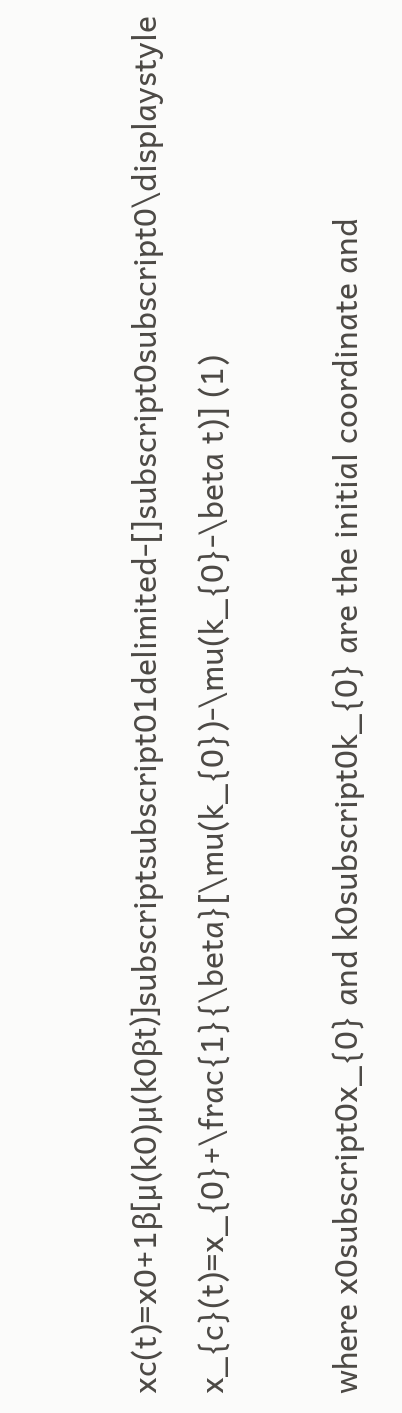xc(t)=x0+1β[μ(k0)μ(k0βt)]subscriptsubscript01delimited-[]subscript0subscript0\displaystyle x_{c}(t)=x_{0}+\frac{1}{\beta}[\mu(k_{0})-\mu(k_{0}-\beta t)] (1)

where x0subscript0x_{0} and k0subscript0k_{0} are the initial coordinate and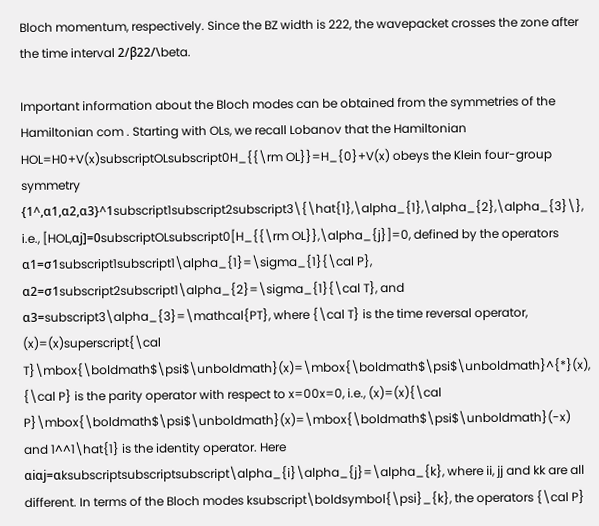Bloch momentum, respectively. Since the BZ width is 222, the wavepacket crosses the zone after the time interval 2/β22/\beta.

Important information about the Bloch modes can be obtained from the symmetries of the Hamiltonian com . Starting with OLs, we recall Lobanov that the Hamiltonian HOL=H0+V(x)subscriptOLsubscript0H_{{\rm OL}}=H_{0}+V(x) obeys the Klein four-group symmetry {1^,α1,α2,α3}^1subscript1subscript2subscript3\{\hat{1},\alpha_{1},\alpha_{2},\alpha_{3}\}, i.e., [HOL,αj]=0subscriptOLsubscript0[H_{{\rm OL}},\alpha_{j}]=0, defined by the operators α1=σ1subscript1subscript1\alpha_{1}=\sigma_{1}{\cal P}, α2=σ1subscript2subscript1\alpha_{2}=\sigma_{1}{\cal T}, and α3=subscript3\alpha_{3}=\mathcal{PT}, where {\cal T} is the time reversal operator, (x)=(x)superscript{\cal T}\mbox{\boldmath$\psi$\unboldmath}(x)=\mbox{\boldmath$\psi$\unboldmath}^{*}(x), {\cal P} is the parity operator with respect to x=00x=0, i.e., (x)=(x){\cal P}\mbox{\boldmath$\psi$\unboldmath}(x)=\mbox{\boldmath$\psi$\unboldmath}(-x) and 1^^1\hat{1} is the identity operator. Here αiαj=αksubscriptsubscriptsubscript\alpha_{i}\alpha_{j}=\alpha_{k}, where ii, jj and kk are all different. In terms of the Bloch modes ksubscript\boldsymbol{\psi}_{k}, the operators {\cal P}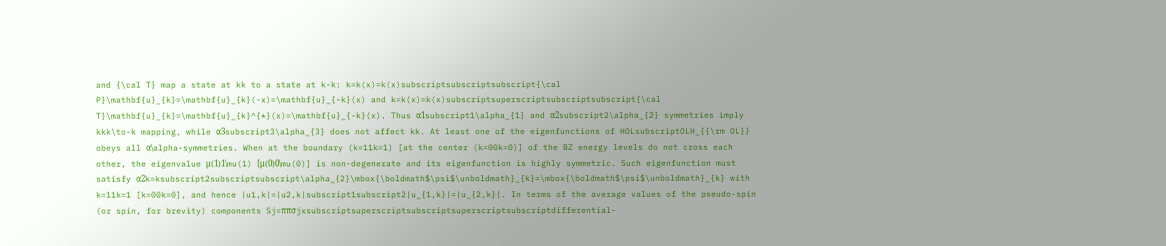and {\cal T} map a state at kk to a state at k-k: k=k(x)=k(x)subscriptsubscriptsubscript{\cal P}\mathbf{u}_{k}=\mathbf{u}_{k}(-x)=\mathbf{u}_{-k}(x) and k=k(x)=k(x)subscriptsuperscriptsubscriptsubscript{\cal T}\mathbf{u}_{k}=\mathbf{u}_{k}^{*}(x)=\mathbf{u}_{-k}(x). Thus α1subscript1\alpha_{1} and α2subscript2\alpha_{2} symmetries imply kkk\to-k mapping, while α3subscript3\alpha_{3} does not affect kk. At least one of the eigenfunctions of HOLsubscriptOLH_{{\rm OL}} obeys all α\alpha-symmetries. When at the boundary (k=11k=1) [at the center (k=00k=0)] of the BZ energy levels do not cross each other, the eigenvalue μ(1)1\mu(1) [μ(0)0\mu(0)] is non-degenerate and its eigenfunction is highly symmetric. Such eigenfunction must satisfy α2k=ksubscript2subscriptsubscript\alpha_{2}\mbox{\boldmath$\psi$\unboldmath}_{k}=\mbox{\boldmath$\psi$\unboldmath}_{k} with k=11k=1 [k=00k=0], and hence |u1,k|=|u2,k|subscript1subscript2|u_{1,k}|=|u_{2,k}|. In terms of the average values of the pseudo-spin (or spin, for brevity) components Sj=ππσjxsubscriptsuperscriptsubscriptsuperscriptsubscriptdifferential-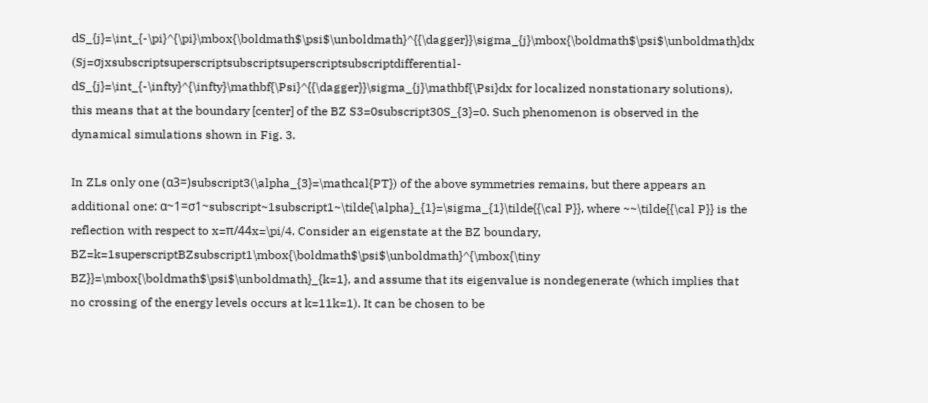dS_{j}=\int_{-\pi}^{\pi}\mbox{\boldmath$\psi$\unboldmath}^{{\dagger}}\sigma_{j}\mbox{\boldmath$\psi$\unboldmath}dx (Sj=σjxsubscriptsuperscriptsubscriptsuperscriptsubscriptdifferential-dS_{j}=\int_{-\infty}^{\infty}\mathbf{\Psi}^{{\dagger}}\sigma_{j}\mathbf{\Psi}dx for localized nonstationary solutions), this means that at the boundary [center] of the BZ S3=0subscript30S_{3}=0. Such phenomenon is observed in the dynamical simulations shown in Fig. 3.

In ZLs only one (α3=)subscript3(\alpha_{3}=\mathcal{PT}) of the above symmetries remains, but there appears an additional one: α~1=σ1~subscript~1subscript1~\tilde{\alpha}_{1}=\sigma_{1}\tilde{{\cal P}}, where ~~\tilde{{\cal P}} is the reflection with respect to x=π/44x=\pi/4. Consider an eigenstate at the BZ boundary, BZ=k=1superscriptBZsubscript1\mbox{\boldmath$\psi$\unboldmath}^{\mbox{\tiny BZ}}=\mbox{\boldmath$\psi$\unboldmath}_{k=1}, and assume that its eigenvalue is nondegenerate (which implies that no crossing of the energy levels occurs at k=11k=1). It can be chosen to be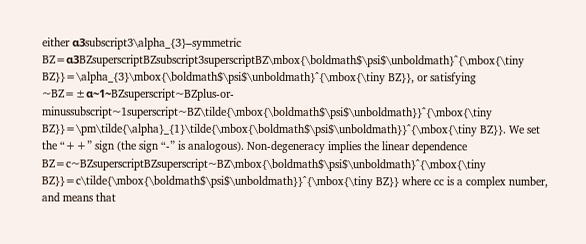either α3subscript3\alpha_{3}–symmetric BZ=α3BZsuperscriptBZsubscript3superscriptBZ\mbox{\boldmath$\psi$\unboldmath}^{\mbox{\tiny BZ}}=\alpha_{3}\mbox{\boldmath$\psi$\unboldmath}^{\mbox{\tiny BZ}}, or satisfying ~BZ=±α~1~BZsuperscript~BZplus-or-minussubscript~1superscript~BZ\tilde{\mbox{\boldmath$\psi$\unboldmath}}^{\mbox{\tiny BZ}}=\pm\tilde{\alpha}_{1}\tilde{\mbox{\boldmath$\psi$\unboldmath}}^{\mbox{\tiny BZ}}. We set the “++” sign (the sign “-” is analogous). Non-degeneracy implies the linear dependence BZ=c~BZsuperscriptBZsuperscript~BZ\mbox{\boldmath$\psi$\unboldmath}^{\mbox{\tiny BZ}}=c\tilde{\mbox{\boldmath$\psi$\unboldmath}}^{\mbox{\tiny BZ}} where cc is a complex number, and means that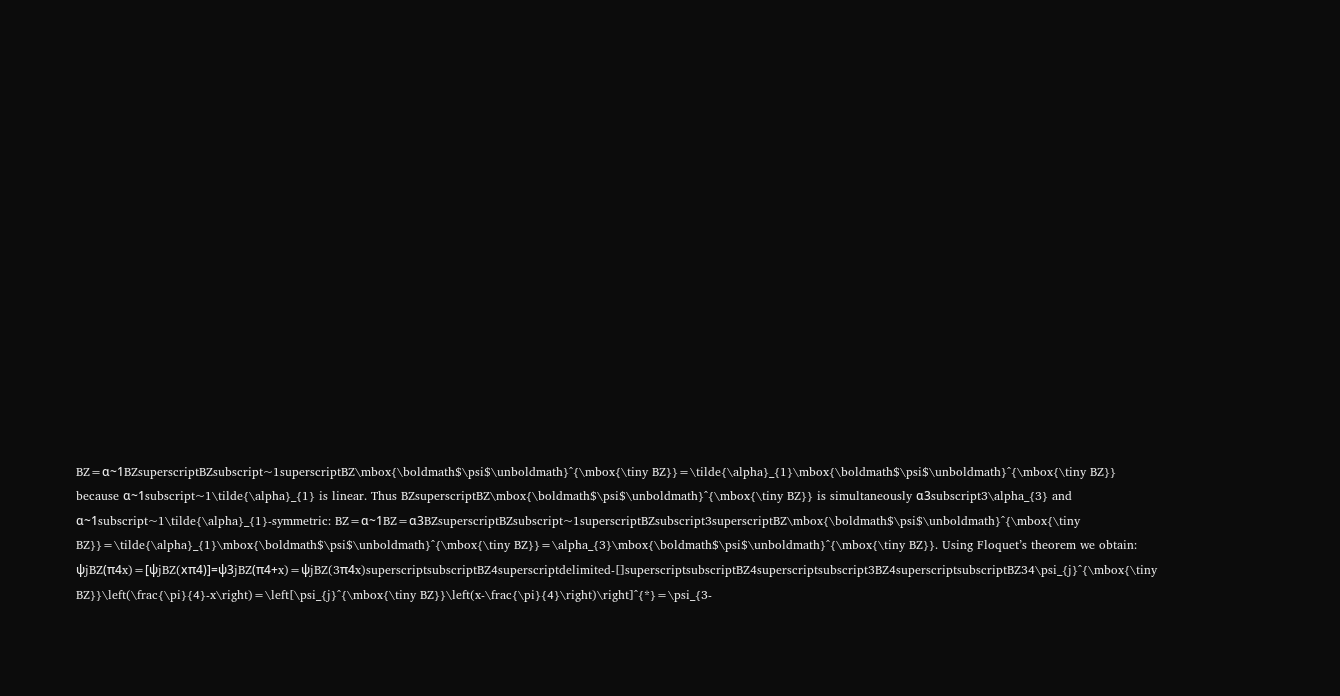BZ=α~1BZsuperscriptBZsubscript~1superscriptBZ\mbox{\boldmath$\psi$\unboldmath}^{\mbox{\tiny BZ}}=\tilde{\alpha}_{1}\mbox{\boldmath$\psi$\unboldmath}^{\mbox{\tiny BZ}} because α~1subscript~1\tilde{\alpha}_{1} is linear. Thus BZsuperscriptBZ\mbox{\boldmath$\psi$\unboldmath}^{\mbox{\tiny BZ}} is simultaneously α3subscript3\alpha_{3} and α~1subscript~1\tilde{\alpha}_{1}-symmetric: BZ=α~1BZ=α3BZsuperscriptBZsubscript~1superscriptBZsubscript3superscriptBZ\mbox{\boldmath$\psi$\unboldmath}^{\mbox{\tiny BZ}}=\tilde{\alpha}_{1}\mbox{\boldmath$\psi$\unboldmath}^{\mbox{\tiny BZ}}=\alpha_{3}\mbox{\boldmath$\psi$\unboldmath}^{\mbox{\tiny BZ}}. Using Floquet’s theorem we obtain: ψjBZ(π4x)=[ψjBZ(xπ4)]=ψ3jBZ(π4+x)=ψjBZ(3π4x)superscriptsubscriptBZ4superscriptdelimited-[]superscriptsubscriptBZ4superscriptsubscript3BZ4superscriptsubscriptBZ34\psi_{j}^{\mbox{\tiny BZ}}\left(\frac{\pi}{4}-x\right)=\left[\psi_{j}^{\mbox{\tiny BZ}}\left(x-\frac{\pi}{4}\right)\right]^{*}=\psi_{3-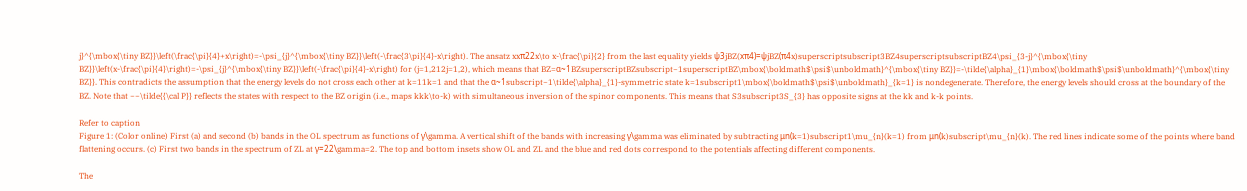j}^{\mbox{\tiny BZ}}\left(\frac{\pi}{4}+x\right)=-\psi_{j}^{\mbox{\tiny BZ}}\left(-\frac{3\pi}{4}-x\right). The ansatz xxπ22x\to x-\frac{\pi}{2} from the last equality yields ψ3jBZ(xπ4)=ψjBZ(π4x)superscriptsubscript3BZ4superscriptsubscriptBZ4\psi_{3-j}^{\mbox{\tiny BZ}}\left(x-\frac{\pi}{4}\right)=-\psi_{j}^{\mbox{\tiny BZ}}\left(-\frac{\pi}{4}-x\right) for (j=1,212j=1,2), which means that BZ=α~1BZsuperscriptBZsubscript~1superscriptBZ\mbox{\boldmath$\psi$\unboldmath}^{\mbox{\tiny BZ}}=-\tilde{\alpha}_{1}\mbox{\boldmath$\psi$\unboldmath}^{\mbox{\tiny BZ}}. This contradicts the assumption that the energy levels do not cross each other at k=11k=1 and that the α~1subscript~1\tilde{\alpha}_{1}-symmetric state k=1subscript1\mbox{\boldmath$\psi$\unboldmath}_{k=1} is nondegenerate. Therefore, the energy levels should cross at the boundary of the BZ. Note that ~~\tilde{{\cal P}} reflects the states with respect to the BZ origin (i.e., maps kkk\to-k) with simultaneous inversion of the spinor components. This means that S3subscript3S_{3} has opposite signs at the kk and k-k points.

Refer to caption
Figure 1: (Color online) First (a) and second (b) bands in the OL spectrum as functions of γ\gamma. A vertical shift of the bands with increasing γ\gamma was eliminated by subtracting μn(k=1)subscript1\mu_{n}(k=1) from μn(k)subscript\mu_{n}(k). The red lines indicate some of the points where band flattening occurs. (c) First two bands in the spectrum of ZL at γ=22\gamma=2. The top and bottom insets show OL and ZL and the blue and red dots correspond to the potentials affecting different components.

The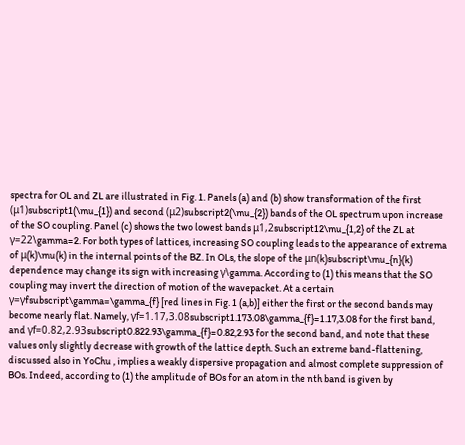spectra for OL and ZL are illustrated in Fig. 1. Panels (a) and (b) show transformation of the first (μ1)subscript1(\mu_{1}) and second (μ2)subscript2(\mu_{2}) bands of the OL spectrum upon increase of the SO coupling. Panel (c) shows the two lowest bands μ1,2subscript12\mu_{1,2} of the ZL at γ=22\gamma=2. For both types of lattices, increasing SO coupling leads to the appearance of extrema of μ(k)\mu(k) in the internal points of the BZ. In OLs, the slope of the μn(k)subscript\mu_{n}(k) dependence may change its sign with increasing γ\gamma. According to (1) this means that the SO coupling may invert the direction of motion of the wavepacket. At a certain γ=γfsubscript\gamma=\gamma_{f} [red lines in Fig. 1 (a,b)] either the first or the second bands may become nearly flat. Namely, γf=1.17,3.08subscript1.173.08\gamma_{f}=1.17,3.08 for the first band, and γf=0.82,2.93subscript0.822.93\gamma_{f}=0.82,2.93 for the second band, and note that these values only slightly decrease with growth of the lattice depth. Such an extreme band-flattening, discussed also in YoChu , implies a weakly dispersive propagation and almost complete suppression of BOs. Indeed, according to (1) the amplitude of BOs for an atom in the nth band is given by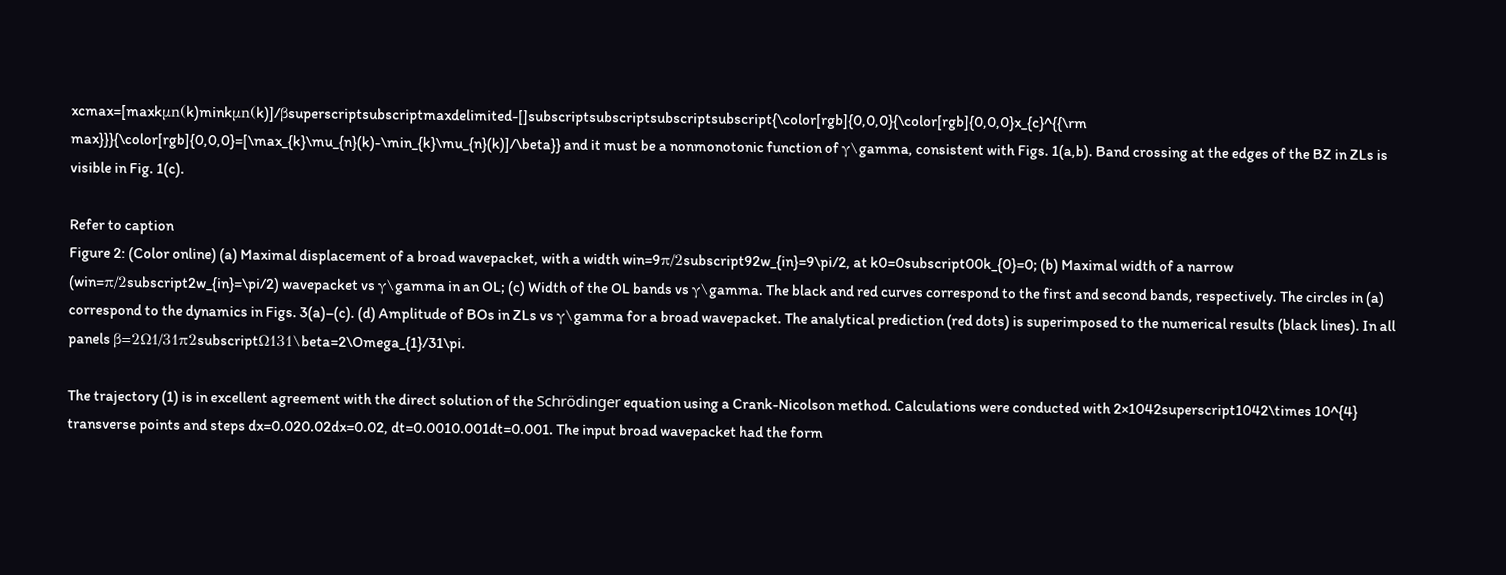xcmax=[maxkμn(k)minkμn(k)]/βsuperscriptsubscriptmaxdelimited-[]subscriptsubscriptsubscriptsubscript{\color[rgb]{0,0,0}{\color[rgb]{0,0,0}x_{c}^{{\rm max}}}{\color[rgb]{0,0,0}=[\max_{k}\mu_{n}(k)-\min_{k}\mu_{n}(k)]/\beta}} and it must be a nonmonotonic function of γ\gamma, consistent with Figs. 1(a,b). Band crossing at the edges of the BZ in ZLs is visible in Fig. 1(c).

Refer to caption
Figure 2: (Color online) (a) Maximal displacement of a broad wavepacket, with a width win=9π/2subscript92w_{in}=9\pi/2, at k0=0subscript00k_{0}=0; (b) Maximal width of a narrow (win=π/2subscript2w_{in}=\pi/2) wavepacket vs γ\gamma in an OL; (c) Width of the OL bands vs γ\gamma. The black and red curves correspond to the first and second bands, respectively. The circles in (a) correspond to the dynamics in Figs. 3(a)–(c). (d) Amplitude of BOs in ZLs vs γ\gamma for a broad wavepacket. The analytical prediction (red dots) is superimposed to the numerical results (black lines). In all panels β=2Ω1/31π2subscriptΩ131\beta=2\Omega_{1}/31\pi.

The trajectory (1) is in excellent agreement with the direct solution of the Schrödinger equation using a Crank-Nicolson method. Calculations were conducted with 2×1042superscript1042\times 10^{4} transverse points and steps dx=0.020.02dx=0.02, dt=0.0010.001dt=0.001. The input broad wavepacket had the form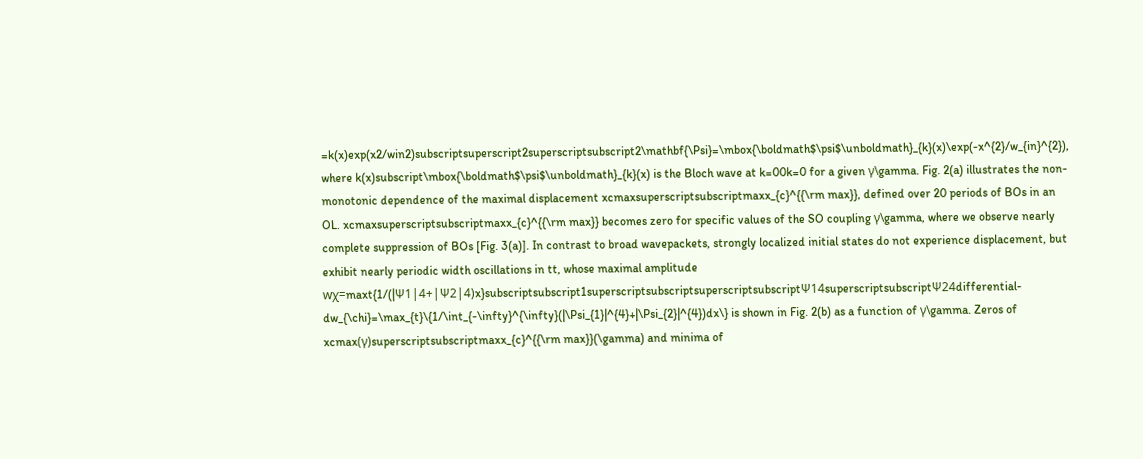=k(x)exp(x2/win2)subscriptsuperscript2superscriptsubscript2\mathbf{\Psi}=\mbox{\boldmath$\psi$\unboldmath}_{k}(x)\exp(-x^{2}/w_{in}^{2}), where k(x)subscript\mbox{\boldmath$\psi$\unboldmath}_{k}(x) is the Bloch wave at k=00k=0 for a given γ\gamma. Fig. 2(a) illustrates the non-monotonic dependence of the maximal displacement xcmaxsuperscriptsubscriptmaxx_{c}^{{\rm max}}, defined over 20 periods of BOs in an OL. xcmaxsuperscriptsubscriptmaxx_{c}^{{\rm max}} becomes zero for specific values of the SO coupling γ\gamma, where we observe nearly complete suppression of BOs [Fig. 3(a)]. In contrast to broad wavepackets, strongly localized initial states do not experience displacement, but exhibit nearly periodic width oscillations in tt, whose maximal amplitude wχ=maxt{1/(|Ψ1|4+|Ψ2|4)x}subscriptsubscript1superscriptsubscriptsuperscriptsubscriptΨ14superscriptsubscriptΨ24differential-dw_{\chi}=\max_{t}\{1/\int_{-\infty}^{\infty}(|\Psi_{1}|^{4}+|\Psi_{2}|^{4})dx\} is shown in Fig. 2(b) as a function of γ\gamma. Zeros of xcmax(γ)superscriptsubscriptmaxx_{c}^{{\rm max}}(\gamma) and minima of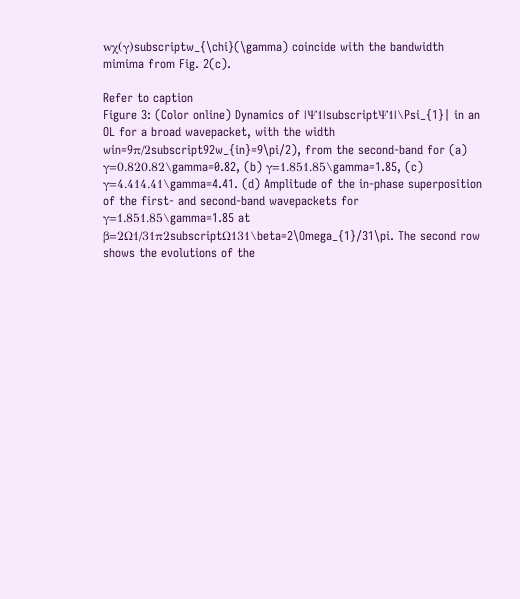wχ(γ)subscriptw_{\chi}(\gamma) coincide with the bandwidth mimima from Fig. 2(c).

Refer to caption
Figure 3: (Color online) Dynamics of |Ψ1|subscriptΨ1|\Psi_{1}| in an OL for a broad wavepacket, with the width win=9π/2subscript92w_{in}=9\pi/2), from the second-band for (a) γ=0.820.82\gamma=0.82, (b) γ=1.851.85\gamma=1.85, (c) γ=4.414.41\gamma=4.41. (d) Amplitude of the in-phase superposition of the first- and second-band wavepackets for γ=1.851.85\gamma=1.85 at β=2Ω1/31π2subscriptΩ131\beta=2\Omega_{1}/31\pi. The second row shows the evolutions of the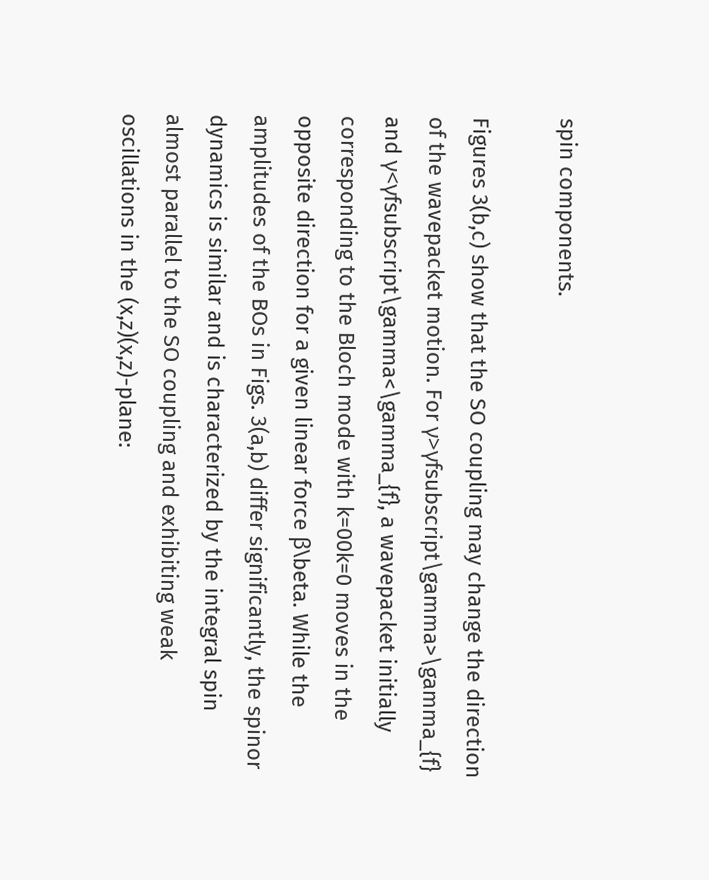spin components.

Figures 3(b,c) show that the SO coupling may change the direction of the wavepacket motion. For γ>γfsubscript\gamma>\gamma_{f} and γ<γfsubscript\gamma<\gamma_{f}, a wavepacket initially corresponding to the Bloch mode with k=00k=0 moves in the opposite direction for a given linear force β\beta. While the amplitudes of the BOs in Figs. 3(a,b) differ significantly, the spinor dynamics is similar and is characterized by the integral spin almost parallel to the SO coupling and exhibiting weak oscillations in the (x,z)(x,z)-plane: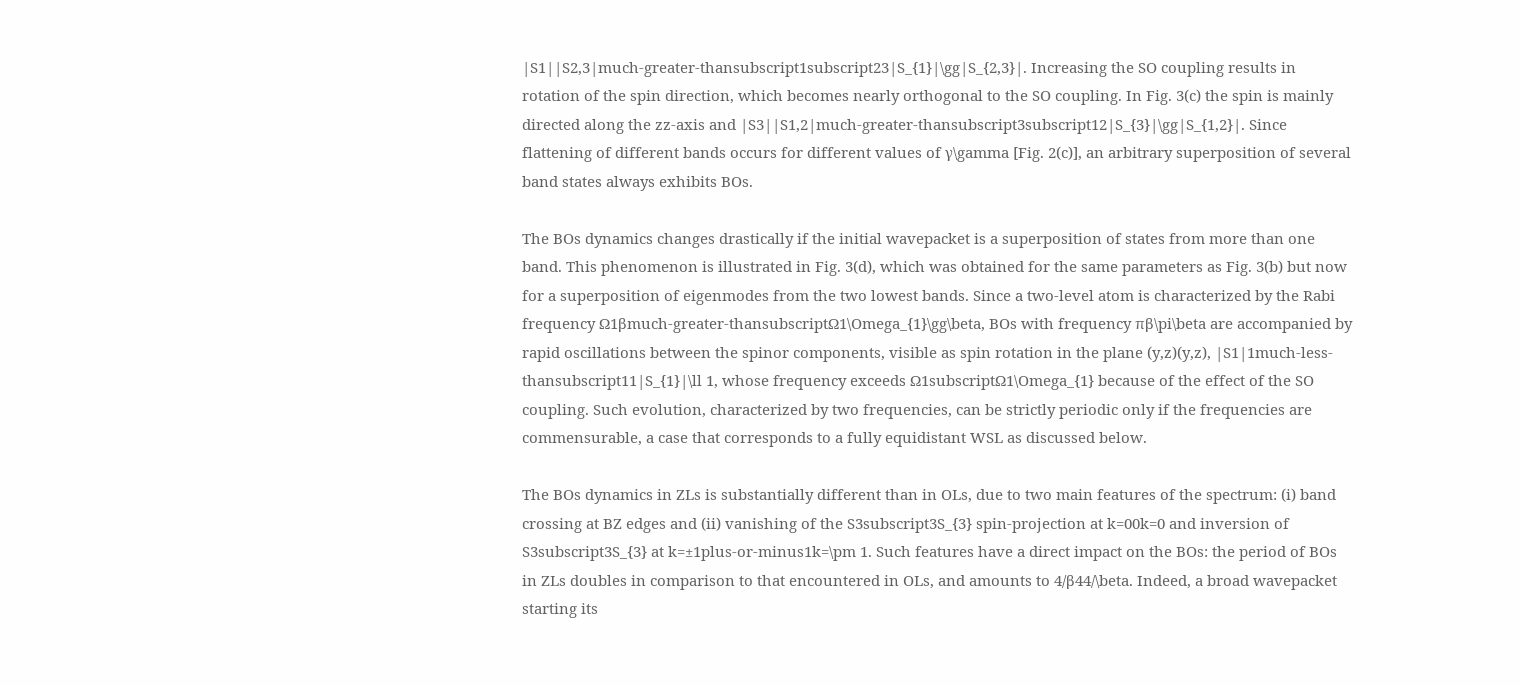|S1||S2,3|much-greater-thansubscript1subscript23|S_{1}|\gg|S_{2,3}|. Increasing the SO coupling results in rotation of the spin direction, which becomes nearly orthogonal to the SO coupling. In Fig. 3(c) the spin is mainly directed along the zz-axis and |S3||S1,2|much-greater-thansubscript3subscript12|S_{3}|\gg|S_{1,2}|. Since flattening of different bands occurs for different values of γ\gamma [Fig. 2(c)], an arbitrary superposition of several band states always exhibits BOs.

The BOs dynamics changes drastically if the initial wavepacket is a superposition of states from more than one band. This phenomenon is illustrated in Fig. 3(d), which was obtained for the same parameters as Fig. 3(b) but now for a superposition of eigenmodes from the two lowest bands. Since a two-level atom is characterized by the Rabi frequency Ω1βmuch-greater-thansubscriptΩ1\Omega_{1}\gg\beta, BOs with frequency πβ\pi\beta are accompanied by rapid oscillations between the spinor components, visible as spin rotation in the plane (y,z)(y,z), |S1|1much-less-thansubscript11|S_{1}|\ll 1, whose frequency exceeds Ω1subscriptΩ1\Omega_{1} because of the effect of the SO coupling. Such evolution, characterized by two frequencies, can be strictly periodic only if the frequencies are commensurable, a case that corresponds to a fully equidistant WSL as discussed below.

The BOs dynamics in ZLs is substantially different than in OLs, due to two main features of the spectrum: (i) band crossing at BZ edges and (ii) vanishing of the S3subscript3S_{3} spin-projection at k=00k=0 and inversion of S3subscript3S_{3} at k=±1plus-or-minus1k=\pm 1. Such features have a direct impact on the BOs: the period of BOs in ZLs doubles in comparison to that encountered in OLs, and amounts to 4/β44/\beta. Indeed, a broad wavepacket starting its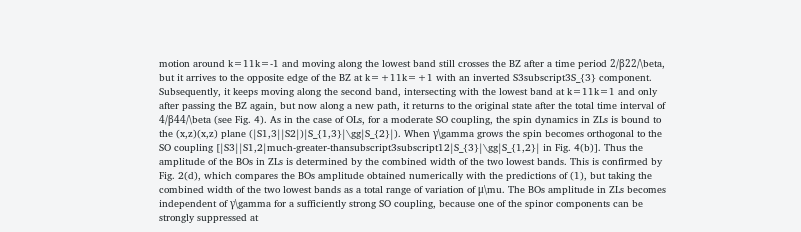motion around k=11k=-1 and moving along the lowest band still crosses the BZ after a time period 2/β22/\beta, but it arrives to the opposite edge of the BZ at k=+11k=+1 with an inverted S3subscript3S_{3} component. Subsequently, it keeps moving along the second band, intersecting with the lowest band at k=11k=1 and only after passing the BZ again, but now along a new path, it returns to the original state after the total time interval of 4/β44/\beta (see Fig. 4). As in the case of OLs, for a moderate SO coupling, the spin dynamics in ZLs is bound to the (x,z)(x,z) plane (|S1,3||S2|)|S_{1,3}|\gg|S_{2}|). When γ\gamma grows the spin becomes orthogonal to the SO coupling [|S3||S1,2|much-greater-thansubscript3subscript12|S_{3}|\gg|S_{1,2}| in Fig. 4(b)]. Thus the amplitude of the BOs in ZLs is determined by the combined width of the two lowest bands. This is confirmed by Fig. 2(d), which compares the BOs amplitude obtained numerically with the predictions of (1), but taking the combined width of the two lowest bands as a total range of variation of μ\mu. The BOs amplitude in ZLs becomes independent of γ\gamma for a sufficiently strong SO coupling, because one of the spinor components can be strongly suppressed at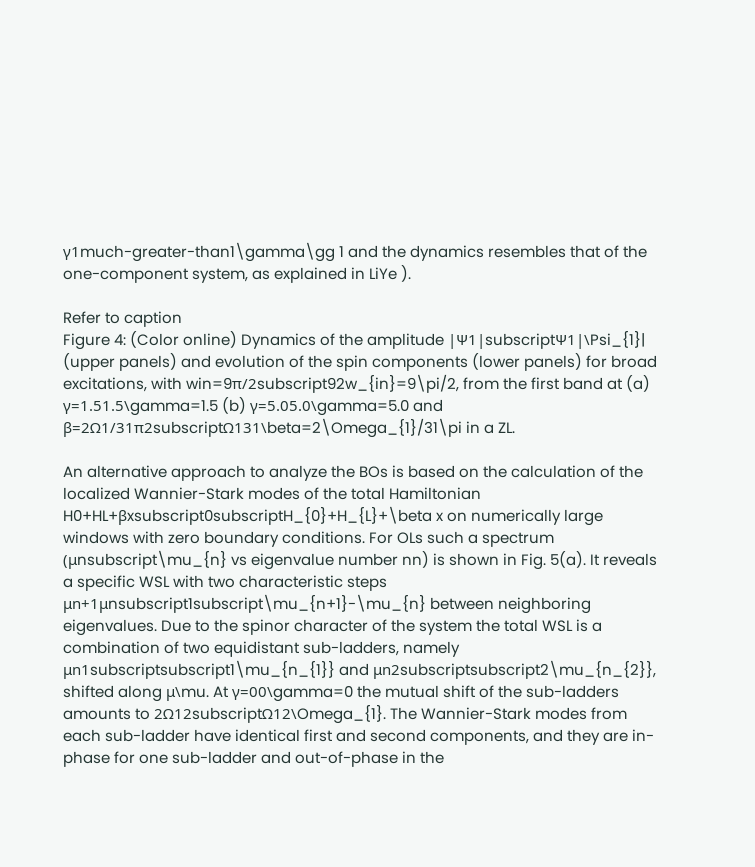γ1much-greater-than1\gamma\gg 1 and the dynamics resembles that of the one-component system, as explained in LiYe ).

Refer to caption
Figure 4: (Color online) Dynamics of the amplitude |Ψ1|subscriptΨ1|\Psi_{1}| (upper panels) and evolution of the spin components (lower panels) for broad excitations, with win=9π/2subscript92w_{in}=9\pi/2, from the first band at (a) γ=1.51.5\gamma=1.5 (b) γ=5.05.0\gamma=5.0 and β=2Ω1/31π2subscriptΩ131\beta=2\Omega_{1}/31\pi in a ZL.

An alternative approach to analyze the BOs is based on the calculation of the localized Wannier-Stark modes of the total Hamiltonian H0+HL+βxsubscript0subscriptH_{0}+H_{L}+\beta x on numerically large windows with zero boundary conditions. For OLs such a spectrum (μnsubscript\mu_{n} vs eigenvalue number nn) is shown in Fig. 5(a). It reveals a specific WSL with two characteristic steps μn+1μnsubscript1subscript\mu_{n+1}-\mu_{n} between neighboring eigenvalues. Due to the spinor character of the system the total WSL is a combination of two equidistant sub-ladders, namely μn1subscriptsubscript1\mu_{n_{1}} and μn2subscriptsubscript2\mu_{n_{2}}, shifted along μ\mu. At γ=00\gamma=0 the mutual shift of the sub-ladders amounts to 2Ω12subscriptΩ12\Omega_{1}. The Wannier-Stark modes from each sub-ladder have identical first and second components, and they are in-phase for one sub-ladder and out-of-phase in the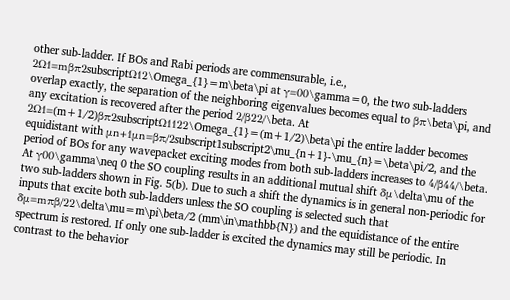other sub-ladder. If BOs and Rabi periods are commensurable, i.e., 2Ω1=mβπ2subscriptΩ12\Omega_{1}=m\beta\pi at γ=00\gamma=0, the two sub-ladders overlap exactly, the separation of the neighboring eigenvalues becomes equal to βπ\beta\pi, and any excitation is recovered after the period 2/β22/\beta. At 2Ω1=(m+1/2)βπ2subscriptΩ1122\Omega_{1}=(m+1/2)\beta\pi the entire ladder becomes equidistant with μn+1μn=βπ/2subscript1subscript2\mu_{n+1}-\mu_{n}=\beta\pi/2, and the period of BOs for any wavepacket exciting modes from both sub-ladders increases to 4/β44/\beta. At γ00\gamma\neq 0 the SO coupling results in an additional mutual shift δμ\delta\mu of the two sub-ladders shown in Fig. 5(b). Due to such a shift the dynamics is in general non-periodic for inputs that excite both sub-ladders unless the SO coupling is selected such that δμ=mπβ/22\delta\mu=m\pi\beta/2 (mm\in\mathbb{N}) and the equidistance of the entire spectrum is restored. If only one sub-ladder is excited the dynamics may still be periodic. In contrast to the behavior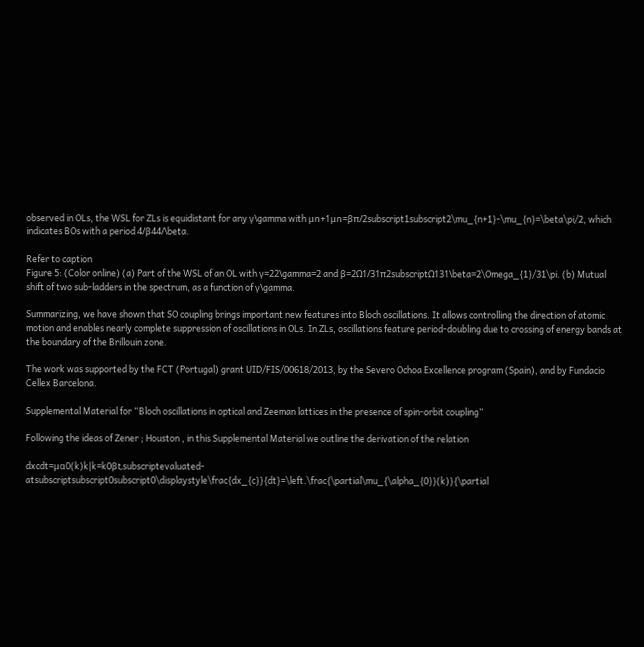observed in OLs, the WSL for ZLs is equidistant for any γ\gamma with μn+1μn=βπ/2subscript1subscript2\mu_{n+1}-\mu_{n}=\beta\pi/2, which indicates BOs with a period 4/β44/\beta.

Refer to caption
Figure 5: (Color online) (a) Part of the WSL of an OL with γ=22\gamma=2 and β=2Ω1/31π2subscriptΩ131\beta=2\Omega_{1}/31\pi. (b) Mutual shift of two sub-ladders in the spectrum, as a function of γ\gamma.

Summarizing, we have shown that SO coupling brings important new features into Bloch oscillations. It allows controlling the direction of atomic motion and enables nearly complete suppression of oscillations in OLs. In ZLs, oscillations feature period-doubling due to crossing of energy bands at the boundary of the Brillouin zone.

The work was supported by the FCT (Portugal) grant UID/FIS/00618/2013, by the Severo Ochoa Excellence program (Spain), and by Fundacio Cellex Barcelona.

Supplemental Material for “Bloch oscillations in optical and Zeeman lattices in the presence of spin-orbit coupling”

Following the ideas of Zener ; Houston , in this Supplemental Material we outline the derivation of the relation

dxcdt=μα0(k)k|k=k0βt,subscriptevaluated-atsubscriptsubscript0subscript0\displaystyle\frac{dx_{c}}{dt}=\left.\frac{\partial\mu_{\alpha_{0}}(k)}{\partial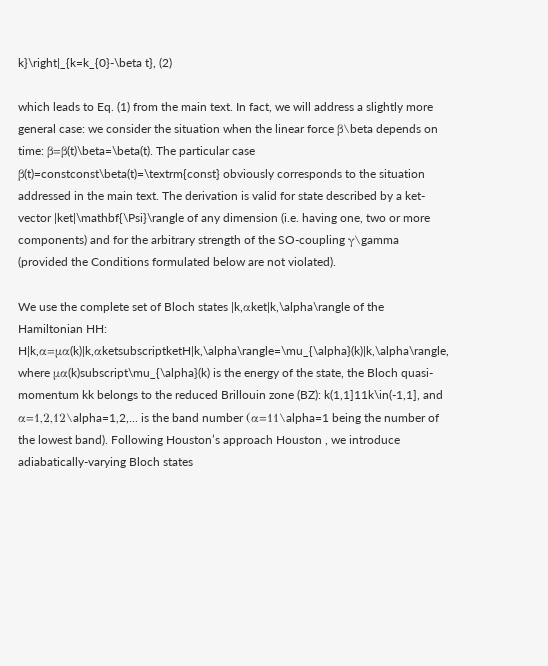k}\right|_{k=k_{0}-\beta t}, (2)

which leads to Eq. (1) from the main text. In fact, we will address a slightly more general case: we consider the situation when the linear force β\beta depends on time: β=β(t)\beta=\beta(t). The particular case β(t)=constconst\beta(t)=\textrm{const} obviously corresponds to the situation addressed in the main text. The derivation is valid for state described by a ket-vector |ket|\mathbf{\Psi}\rangle of any dimension (i.e. having one, two or more components) and for the arbitrary strength of the SO-coupling γ\gamma (provided the Conditions formulated below are not violated).

We use the complete set of Bloch states |k,αket|k,\alpha\rangle of the Hamiltonian HH: H|k,α=μα(k)|k,αketsubscriptketH|k,\alpha\rangle=\mu_{\alpha}(k)|k,\alpha\rangle, where μα(k)subscript\mu_{\alpha}(k) is the energy of the state, the Bloch quasi-momentum kk belongs to the reduced Brillouin zone (BZ): k(1,1]11k\in(-1,1], and α=1,2,12\alpha=1,2,... is the band number (α=11\alpha=1 being the number of the lowest band). Following Houston’s approach Houston , we introduce adiabatically-varying Bloch states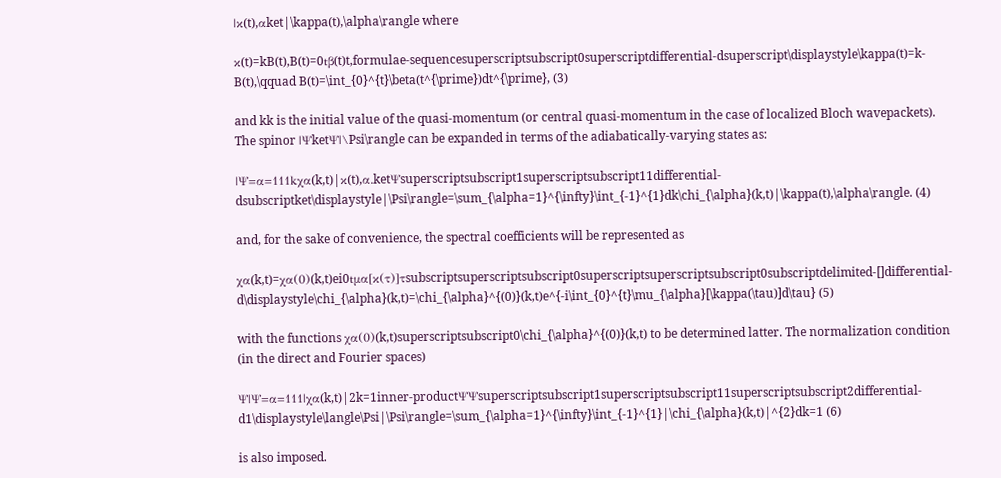|κ(t),αket|\kappa(t),\alpha\rangle where

κ(t)=kB(t),B(t)=0tβ(t)t,formulae-sequencesuperscriptsubscript0superscriptdifferential-dsuperscript\displaystyle\kappa(t)=k-B(t),\qquad B(t)=\int_{0}^{t}\beta(t^{\prime})dt^{\prime}, (3)

and kk is the initial value of the quasi-momentum (or central quasi-momentum in the case of localized Bloch wavepackets). The spinor |ΨketΨ|\Psi\rangle can be expanded in terms of the adiabatically-varying states as:

|Ψ=α=111kχα(k,t)|κ(t),α.ketΨsuperscriptsubscript1superscriptsubscript11differential-dsubscriptket\displaystyle|\Psi\rangle=\sum_{\alpha=1}^{\infty}\int_{-1}^{1}dk\chi_{\alpha}(k,t)|\kappa(t),\alpha\rangle. (4)

and, for the sake of convenience, the spectral coefficients will be represented as

χα(k,t)=χα(0)(k,t)ei0tμα[κ(τ)]τsubscriptsuperscriptsubscript0superscriptsuperscriptsubscript0subscriptdelimited-[]differential-d\displaystyle\chi_{\alpha}(k,t)=\chi_{\alpha}^{(0)}(k,t)e^{-i\int_{0}^{t}\mu_{\alpha}[\kappa(\tau)]d\tau} (5)

with the functions χα(0)(k,t)superscriptsubscript0\chi_{\alpha}^{(0)}(k,t) to be determined latter. The normalization condition (in the direct and Fourier spaces)

Ψ|Ψ=α=111|χα(k,t)|2k=1inner-productΨΨsuperscriptsubscript1superscriptsubscript11superscriptsubscript2differential-d1\displaystyle\langle\Psi|\Psi\rangle=\sum_{\alpha=1}^{\infty}\int_{-1}^{1}|\chi_{\alpha}(k,t)|^{2}dk=1 (6)

is also imposed.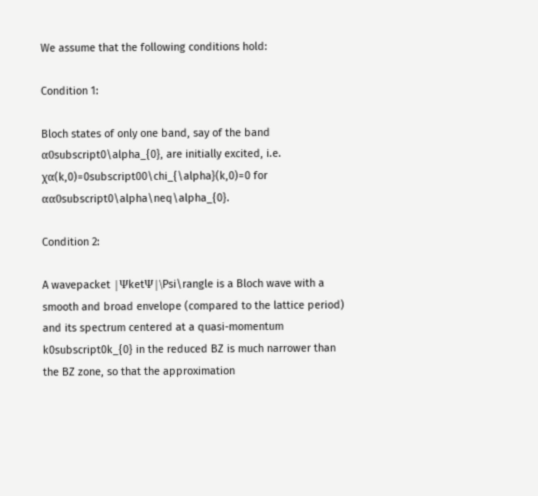We assume that the following conditions hold:

Condition 1:

Bloch states of only one band, say of the band α0subscript0\alpha_{0}, are initially excited, i.e. χα(k,0)=0subscript00\chi_{\alpha}(k,0)=0 for αα0subscript0\alpha\neq\alpha_{0}.

Condition 2:

A wavepacket |ΨketΨ|\Psi\rangle is a Bloch wave with a smooth and broad envelope (compared to the lattice period) and its spectrum centered at a quasi-momentum k0subscript0k_{0} in the reduced BZ is much narrower than the BZ zone, so that the approximation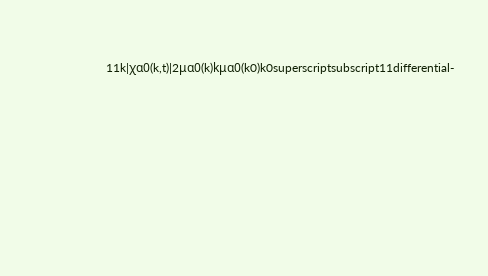11k|χα0(k,t)|2μα0(k)kμα0(k0)k0superscriptsubscript11differential-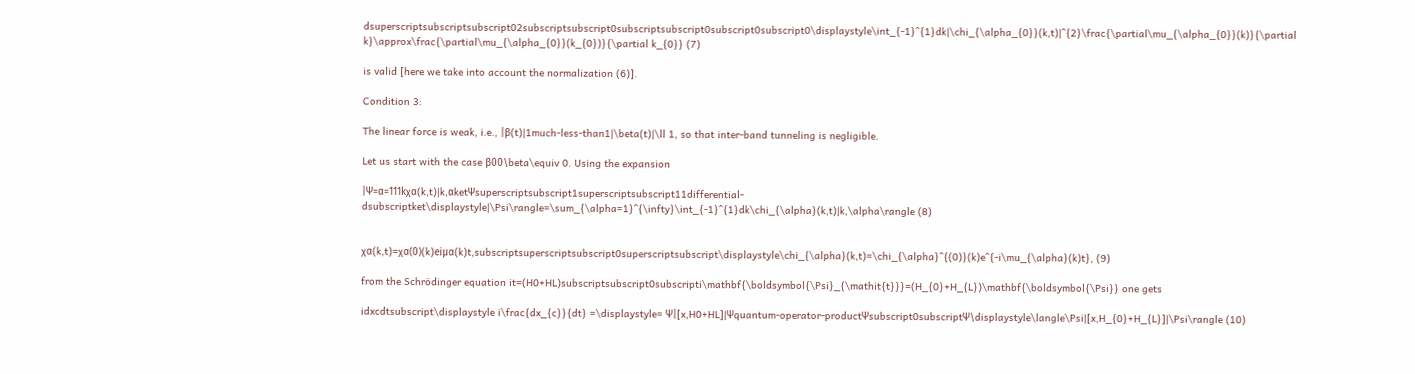dsuperscriptsubscriptsubscript02subscriptsubscript0subscriptsubscript0subscript0subscript0\displaystyle\int_{-1}^{1}dk|\chi_{\alpha_{0}}(k,t)|^{2}\frac{\partial\mu_{\alpha_{0}}(k)}{\partial k}\approx\frac{\partial\mu_{\alpha_{0}}(k_{0})}{\partial k_{0}} (7)

is valid [here we take into account the normalization (6)].

Condition 3:

The linear force is weak, i.e., |β(t)|1much-less-than1|\beta(t)|\ll 1, so that inter-band tunneling is negligible.

Let us start with the case β00\beta\equiv 0. Using the expansion

|Ψ=α=111kχα(k,t)|k,αketΨsuperscriptsubscript1superscriptsubscript11differential-dsubscriptket\displaystyle|\Psi\rangle=\sum_{\alpha=1}^{\infty}\int_{-1}^{1}dk\chi_{\alpha}(k,t)|k,\alpha\rangle (8)


χα(k,t)=χα(0)(k)eiμα(k)t,subscriptsuperscriptsubscript0superscriptsubscript\displaystyle\chi_{\alpha}(k,t)=\chi_{\alpha}^{(0)}(k)e^{-i\mu_{\alpha}(k)t}, (9)

from the Schrödinger equation it=(H0+HL)subscriptsubscript0subscripti\mathbf{\boldsymbol{\Psi}_{\mathit{t}}}=(H_{0}+H_{L})\mathbf{\boldsymbol{\Psi}} one gets

idxcdtsubscript\displaystyle i\frac{dx_{c}}{dt} =\displaystyle= Ψ|[x,H0+HL]|Ψquantum-operator-productΨsubscript0subscriptΨ\displaystyle\langle\Psi|[x,H_{0}+H_{L}]|\Psi\rangle (10)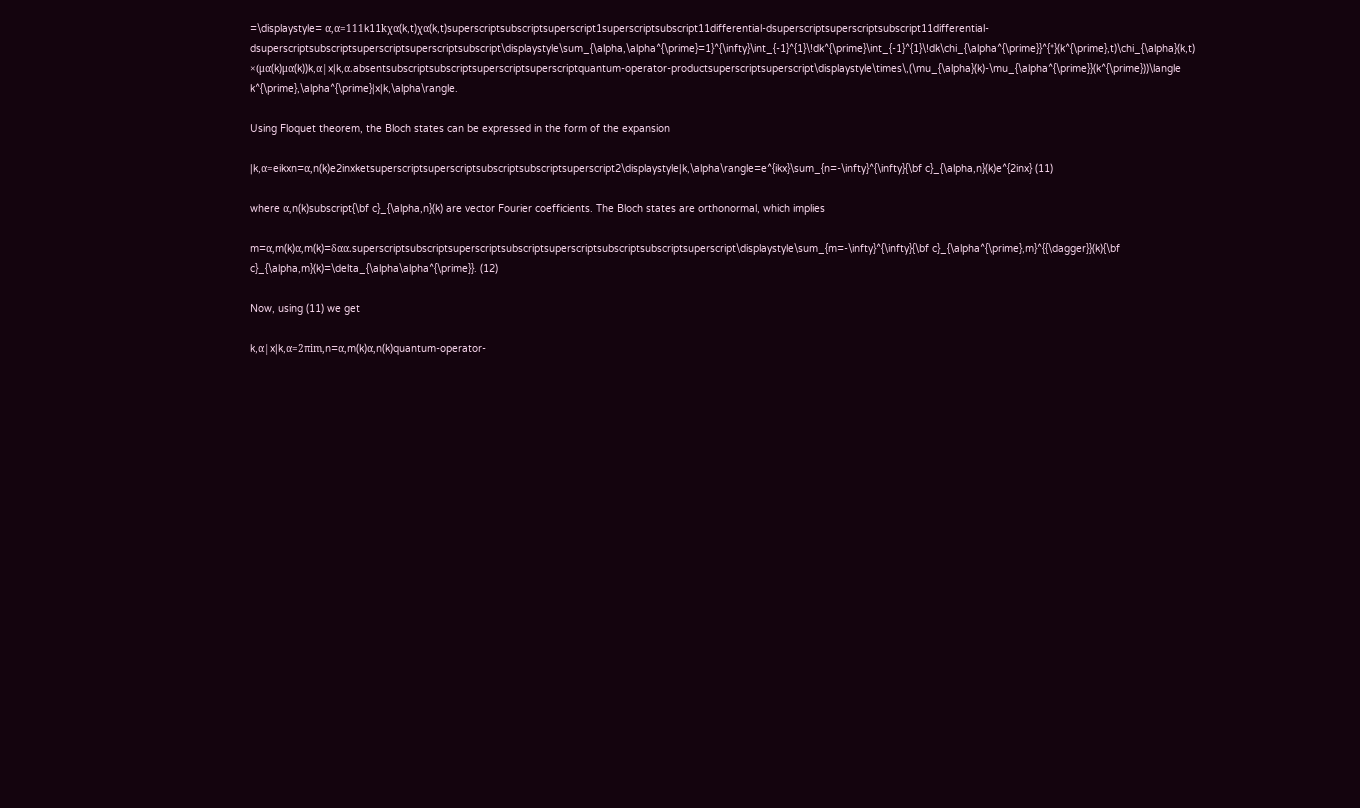=\displaystyle= α,α=111k11kχα(k,t)χα(k,t)superscriptsubscriptsuperscript1superscriptsubscript11differential-dsuperscriptsuperscriptsubscript11differential-dsuperscriptsubscriptsuperscriptsuperscriptsubscript\displaystyle\sum_{\alpha,\alpha^{\prime}=1}^{\infty}\int_{-1}^{1}\!dk^{\prime}\int_{-1}^{1}\!dk\chi_{\alpha^{\prime}}^{*}(k^{\prime},t)\chi_{\alpha}(k,t)
×(μα(k)μα(k))k,α|x|k,α.absentsubscriptsubscriptsuperscriptsuperscriptquantum-operator-productsuperscriptsuperscript\displaystyle\times\,(\mu_{\alpha}(k)-\mu_{\alpha^{\prime}}(k^{\prime}))\langle k^{\prime},\alpha^{\prime}|x|k,\alpha\rangle.

Using Floquet theorem, the Bloch states can be expressed in the form of the expansion

|k,α=eikxn=α,n(k)e2inxketsuperscriptsuperscriptsubscriptsubscriptsuperscript2\displaystyle|k,\alpha\rangle=e^{ikx}\sum_{n=-\infty}^{\infty}{\bf c}_{\alpha,n}(k)e^{2inx} (11)

where α,n(k)subscript{\bf c}_{\alpha,n}(k) are vector Fourier coefficients. The Bloch states are orthonormal, which implies

m=α,m(k)α,m(k)=δαα.superscriptsubscriptsuperscriptsubscriptsuperscriptsubscriptsubscriptsuperscript\displaystyle\sum_{m=-\infty}^{\infty}{\bf c}_{\alpha^{\prime},m}^{{\dagger}}(k){\bf c}_{\alpha,m}(k)=\delta_{\alpha\alpha^{\prime}}. (12)

Now, using (11) we get

k,α|x|k,α=2πim,n=α,m(k)α,n(k)quantum-operator-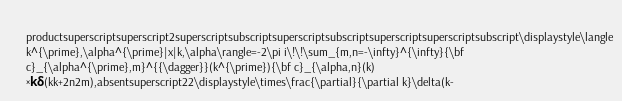productsuperscriptsuperscript2superscriptsubscriptsuperscriptsubscriptsuperscriptsuperscriptsubscript\displaystyle\langle k^{\prime},\alpha^{\prime}|x|k,\alpha\rangle=-2\pi i\!\!\sum_{m,n=-\infty}^{\infty}{\bf c}_{\alpha^{\prime},m}^{{\dagger}}(k^{\prime}){\bf c}_{\alpha,n}(k)
×kδ(kk+2n2m),absentsuperscript22\displaystyle\times\frac{\partial}{\partial k}\delta(k-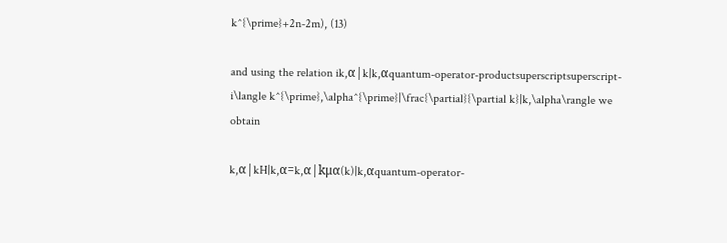k^{\prime}+2n-2m), (13)

and using the relation ik,α|k|k,αquantum-operator-productsuperscriptsuperscript-i\langle k^{\prime},\alpha^{\prime}|\frac{\partial}{\partial k}|k,\alpha\rangle we obtain

k,α|kH|k,α=k,α|kμα(k)|k,αquantum-operator-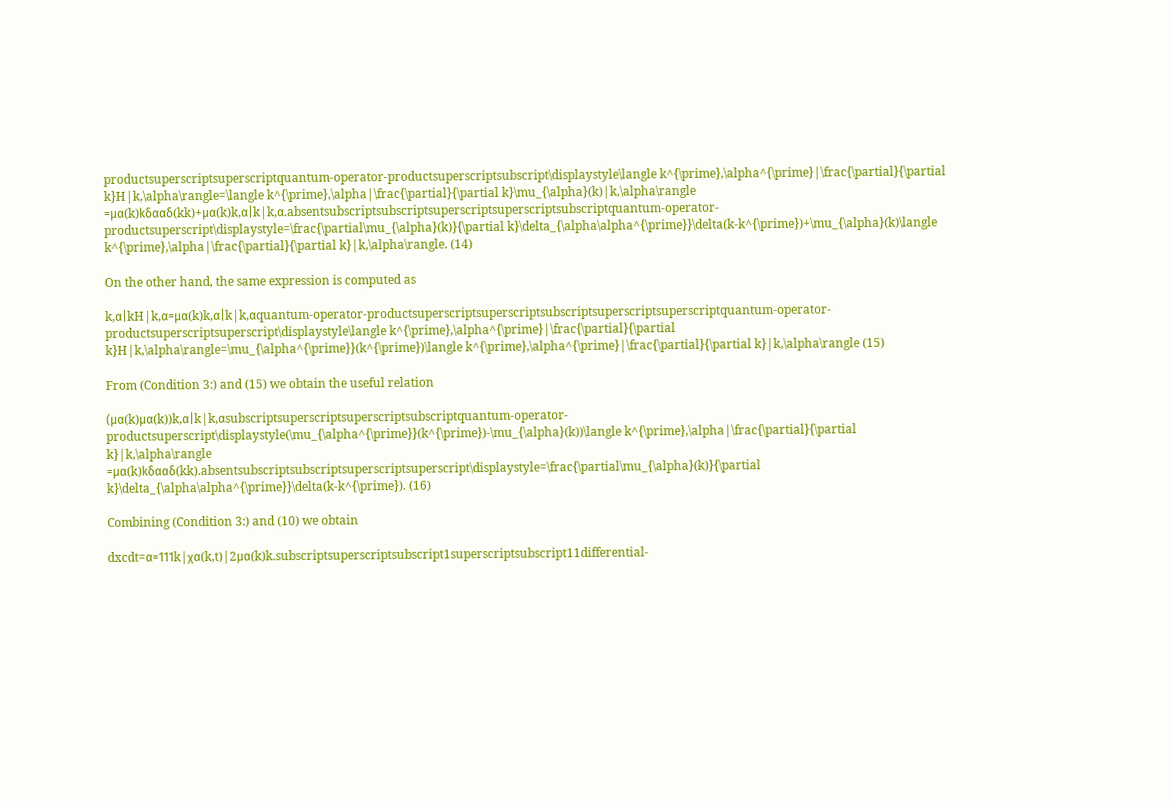productsuperscriptsuperscriptquantum-operator-productsuperscriptsubscript\displaystyle\langle k^{\prime},\alpha^{\prime}|\frac{\partial}{\partial k}H|k,\alpha\rangle=\langle k^{\prime},\alpha|\frac{\partial}{\partial k}\mu_{\alpha}(k)|k,\alpha\rangle
=μα(k)kδααδ(kk)+μα(k)k,α|k|k,α.absentsubscriptsubscriptsuperscriptsuperscriptsubscriptquantum-operator-productsuperscript\displaystyle=\frac{\partial\mu_{\alpha}(k)}{\partial k}\delta_{\alpha\alpha^{\prime}}\delta(k-k^{\prime})+\mu_{\alpha}(k)\langle k^{\prime},\alpha|\frac{\partial}{\partial k}|k,\alpha\rangle. (14)

On the other hand, the same expression is computed as

k,α|kH|k,α=μα(k)k,α|k|k,αquantum-operator-productsuperscriptsuperscriptsubscriptsuperscriptsuperscriptquantum-operator-productsuperscriptsuperscript\displaystyle\langle k^{\prime},\alpha^{\prime}|\frac{\partial}{\partial k}H|k,\alpha\rangle=\mu_{\alpha^{\prime}}(k^{\prime})\langle k^{\prime},\alpha^{\prime}|\frac{\partial}{\partial k}|k,\alpha\rangle (15)

From (Condition 3:) and (15) we obtain the useful relation

(μα(k)μα(k))k,α|k|k,αsubscriptsuperscriptsuperscriptsubscriptquantum-operator-productsuperscript\displaystyle(\mu_{\alpha^{\prime}}(k^{\prime})-\mu_{\alpha}(k))\langle k^{\prime},\alpha|\frac{\partial}{\partial k}|k,\alpha\rangle
=μα(k)kδααδ(kk).absentsubscriptsubscriptsuperscriptsuperscript\displaystyle=\frac{\partial\mu_{\alpha}(k)}{\partial k}\delta_{\alpha\alpha^{\prime}}\delta(k-k^{\prime}). (16)

Combining (Condition 3:) and (10) we obtain

dxcdt=α=111k|χα(k,t)|2μα(k)k.subscriptsuperscriptsubscript1superscriptsubscript11differential-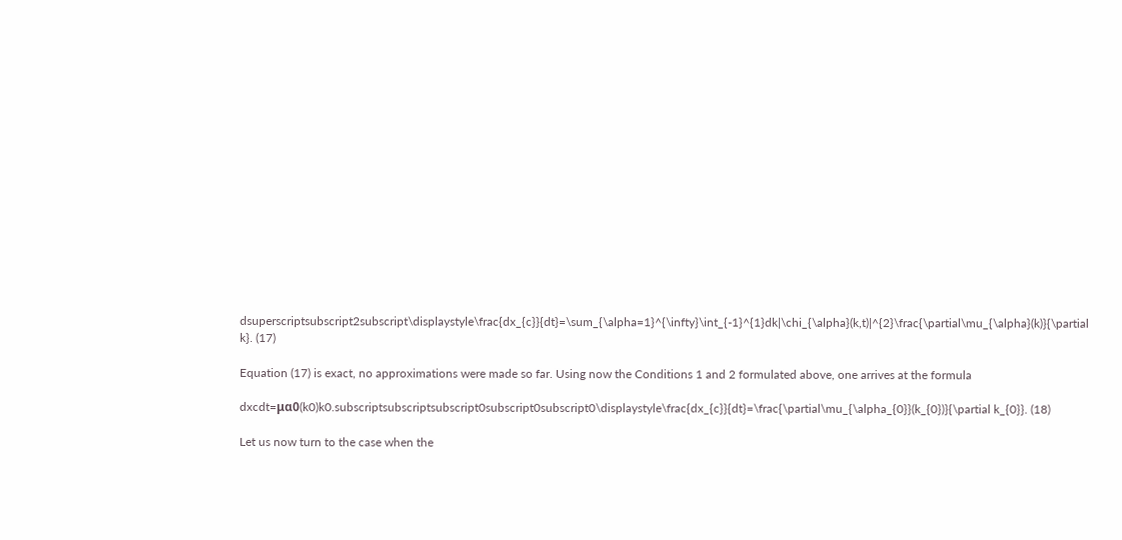dsuperscriptsubscript2subscript\displaystyle\frac{dx_{c}}{dt}=\sum_{\alpha=1}^{\infty}\int_{-1}^{1}dk|\chi_{\alpha}(k,t)|^{2}\frac{\partial\mu_{\alpha}(k)}{\partial k}. (17)

Equation (17) is exact, no approximations were made so far. Using now the Conditions 1 and 2 formulated above, one arrives at the formula

dxcdt=μα0(k0)k0.subscriptsubscriptsubscript0subscript0subscript0\displaystyle\frac{dx_{c}}{dt}=\frac{\partial\mu_{\alpha_{0}}(k_{0})}{\partial k_{0}}. (18)

Let us now turn to the case when the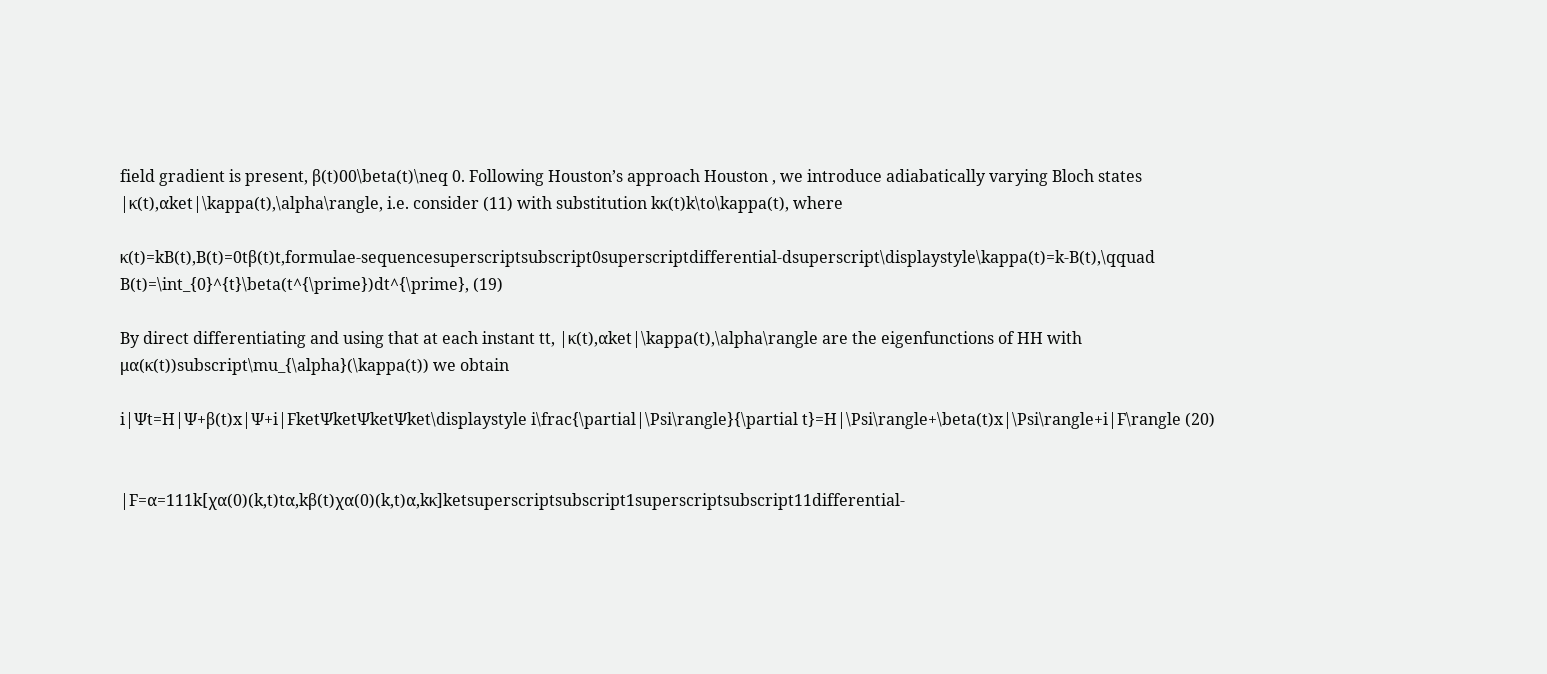field gradient is present, β(t)00\beta(t)\neq 0. Following Houston’s approach Houston , we introduce adiabatically varying Bloch states |κ(t),αket|\kappa(t),\alpha\rangle, i.e. consider (11) with substitution kκ(t)k\to\kappa(t), where

κ(t)=kB(t),B(t)=0tβ(t)t,formulae-sequencesuperscriptsubscript0superscriptdifferential-dsuperscript\displaystyle\kappa(t)=k-B(t),\qquad B(t)=\int_{0}^{t}\beta(t^{\prime})dt^{\prime}, (19)

By direct differentiating and using that at each instant tt, |κ(t),αket|\kappa(t),\alpha\rangle are the eigenfunctions of HH with μα(κ(t))subscript\mu_{\alpha}(\kappa(t)) we obtain

i|Ψt=H|Ψ+β(t)x|Ψ+i|FketΨketΨketΨket\displaystyle i\frac{\partial|\Psi\rangle}{\partial t}=H|\Psi\rangle+\beta(t)x|\Psi\rangle+i|F\rangle (20)


|F=α=111k[χα(0)(k,t)tα,kβ(t)χα(0)(k,t)α,kκ]ketsuperscriptsubscript1superscriptsubscript11differential-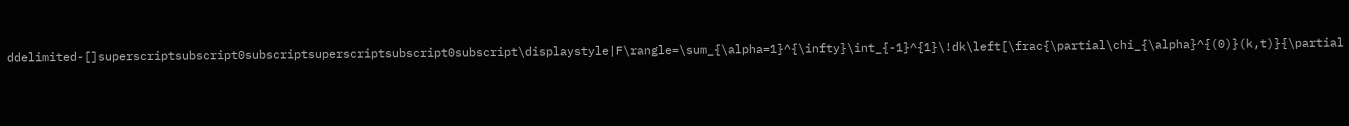ddelimited-[]superscriptsubscript0subscriptsuperscriptsubscript0subscript\displaystyle|F\rangle=\sum_{\alpha=1}^{\infty}\int_{-1}^{1}\!dk\left[\frac{\partial\chi_{\alpha}^{(0)}(k,t)}{\partial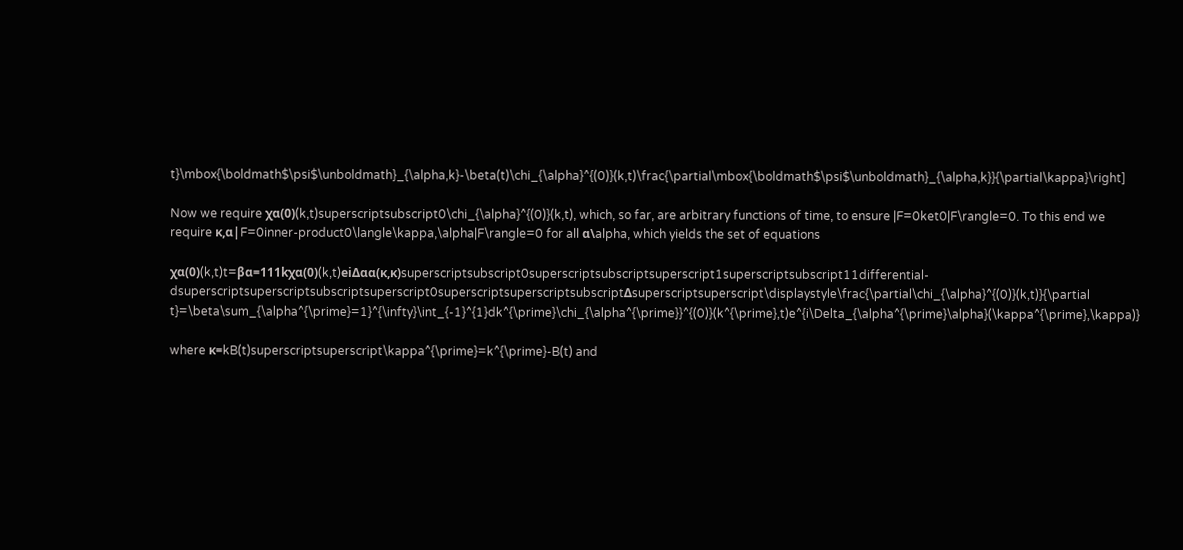t}\mbox{\boldmath$\psi$\unboldmath}_{\alpha,k}-\beta(t)\chi_{\alpha}^{(0)}(k,t)\frac{\partial\mbox{\boldmath$\psi$\unboldmath}_{\alpha,k}}{\partial\kappa}\right]

Now we require χα(0)(k,t)superscriptsubscript0\chi_{\alpha}^{(0)}(k,t), which, so far, are arbitrary functions of time, to ensure |F=0ket0|F\rangle=0. To this end we require κ,α|F=0inner-product0\langle\kappa,\alpha|F\rangle=0 for all α\alpha, which yields the set of equations

χα(0)(k,t)t=βα=111kχα(0)(k,t)eiΔαα(κ,κ)superscriptsubscript0superscriptsubscriptsuperscript1superscriptsubscript11differential-dsuperscriptsuperscriptsubscriptsuperscript0superscriptsuperscriptsubscriptΔsuperscriptsuperscript\displaystyle\frac{\partial\chi_{\alpha}^{(0)}(k,t)}{\partial t}=\beta\sum_{\alpha^{\prime}=1}^{\infty}\int_{-1}^{1}dk^{\prime}\chi_{\alpha^{\prime}}^{(0)}(k^{\prime},t)e^{i\Delta_{\alpha^{\prime}\alpha}(\kappa^{\prime},\kappa)}

where κ=kB(t)superscriptsuperscript\kappa^{\prime}=k^{\prime}-B(t) and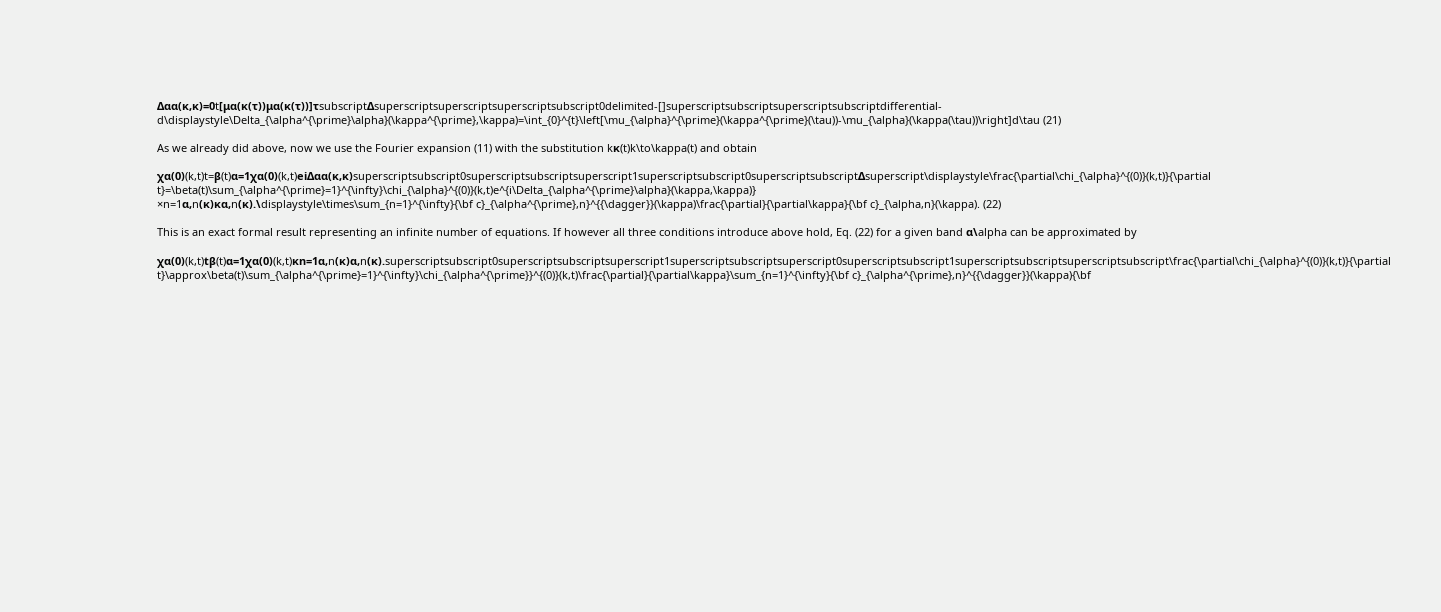Δαα(κ,κ)=0t[μα(κ(τ))μα(κ(τ))]τsubscriptΔsuperscriptsuperscriptsuperscriptsubscript0delimited-[]superscriptsubscriptsuperscriptsubscriptdifferential-d\displaystyle\Delta_{\alpha^{\prime}\alpha}(\kappa^{\prime},\kappa)=\int_{0}^{t}\left[\mu_{\alpha}^{\prime}(\kappa^{\prime}(\tau))-\mu_{\alpha}(\kappa(\tau))\right]d\tau (21)

As we already did above, now we use the Fourier expansion (11) with the substitution kκ(t)k\to\kappa(t) and obtain

χα(0)(k,t)t=β(t)α=1χα(0)(k,t)eiΔαα(κ,κ)superscriptsubscript0superscriptsubscriptsuperscript1superscriptsubscript0superscriptsubscriptΔsuperscript\displaystyle\frac{\partial\chi_{\alpha}^{(0)}(k,t)}{\partial t}=\beta(t)\sum_{\alpha^{\prime}=1}^{\infty}\chi_{\alpha}^{(0)}(k,t)e^{i\Delta_{\alpha^{\prime}\alpha}(\kappa,\kappa)}
×n=1α,n(κ)κα,n(κ).\displaystyle\times\sum_{n=1}^{\infty}{\bf c}_{\alpha^{\prime},n}^{{\dagger}}(\kappa)\frac{\partial}{\partial\kappa}{\bf c}_{\alpha,n}(\kappa). (22)

This is an exact formal result representing an infinite number of equations. If however all three conditions introduce above hold, Eq. (22) for a given band α\alpha can be approximated by

χα(0)(k,t)tβ(t)α=1χα(0)(k,t)κn=1α,n(κ)α,n(κ).superscriptsubscript0superscriptsubscriptsuperscript1superscriptsubscriptsuperscript0superscriptsubscript1superscriptsubscriptsuperscriptsubscript\frac{\partial\chi_{\alpha}^{(0)}(k,t)}{\partial t}\approx\beta(t)\sum_{\alpha^{\prime}=1}^{\infty}\chi_{\alpha^{\prime}}^{(0)}(k,t)\frac{\partial}{\partial\kappa}\sum_{n=1}^{\infty}{\bf c}_{\alpha^{\prime},n}^{{\dagger}}(\kappa){\bf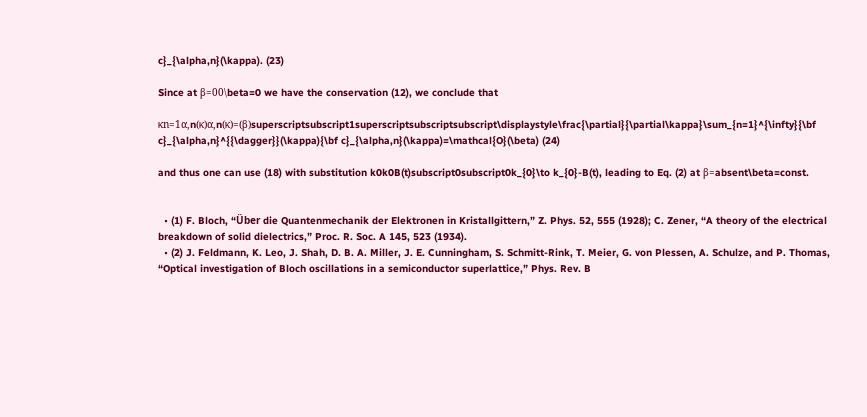c}_{\alpha,n}(\kappa). (23)

Since at β=00\beta=0 we have the conservation (12), we conclude that

κn=1α,n(κ)α,n(κ)=(β)superscriptsubscript1superscriptsubscriptsubscript\displaystyle\frac{\partial}{\partial\kappa}\sum_{n=1}^{\infty}{\bf c}_{\alpha,n}^{{\dagger}}(\kappa){\bf c}_{\alpha,n}(\kappa)=\mathcal{O}(\beta) (24)

and thus one can use (18) with substitution k0k0B(t)subscript0subscript0k_{0}\to k_{0}-B(t), leading to Eq. (2) at β=absent\beta=const.


  • (1) F. Bloch, “Über die Quantenmechanik der Elektronen in Kristallgittern,” Z. Phys. 52, 555 (1928); C. Zener, “A theory of the electrical breakdown of solid dielectrics,” Proc. R. Soc. A 145, 523 (1934).
  • (2) J. Feldmann, K. Leo, J. Shah, D. B. A. Miller, J. E. Cunningham, S. Schmitt-Rink, T. Meier, G. von Plessen, A. Schulze, and P. Thomas, “Optical investigation of Bloch oscillations in a semiconductor superlattice,” Phys. Rev. B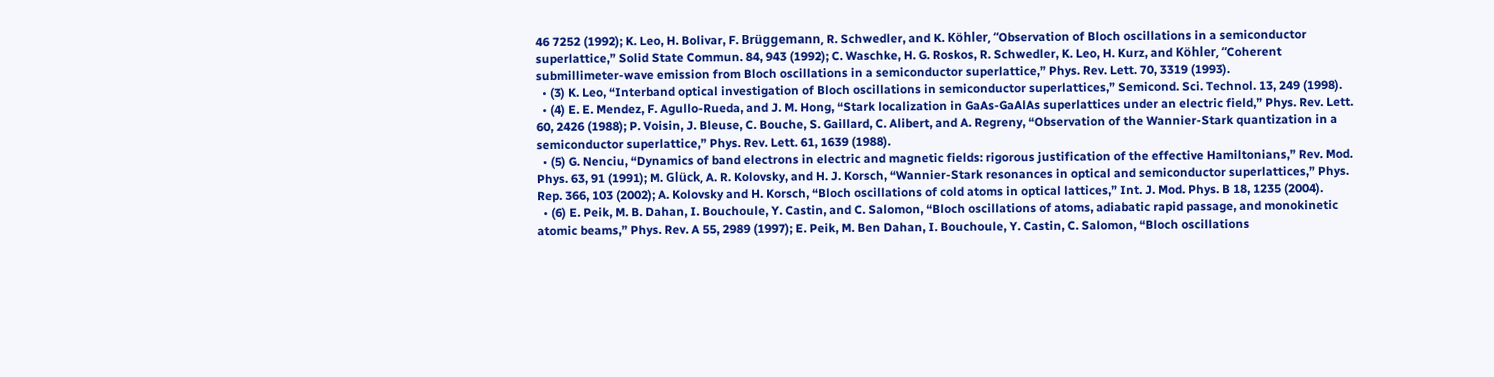46 7252 (1992); K. Leo, H. Bolivar, F. Brüggemann, R. Schwedler, and K. Köhler, “Observation of Bloch oscillations in a semiconductor superlattice,” Solid State Commun. 84, 943 (1992); C. Waschke, H. G. Roskos, R. Schwedler, K. Leo, H. Kurz, and Köhler, “Coherent submillimeter-wave emission from Bloch oscillations in a semiconductor superlattice,” Phys. Rev. Lett. 70, 3319 (1993).
  • (3) K. Leo, “Interband optical investigation of Bloch oscillations in semiconductor superlattices,” Semicond. Sci. Technol. 13, 249 (1998).
  • (4) E. E. Mendez, F. Agullo-Rueda, and J. M. Hong, “Stark localization in GaAs-GaAlAs superlattices under an electric field,” Phys. Rev. Lett. 60, 2426 (1988); P. Voisin, J. Bleuse, C. Bouche, S. Gaillard, C. Alibert, and A. Regreny, “Observation of the Wannier-Stark quantization in a semiconductor superlattice,” Phys. Rev. Lett. 61, 1639 (1988).
  • (5) G. Nenciu, “Dynamics of band electrons in electric and magnetic fields: rigorous justification of the effective Hamiltonians,” Rev. Mod. Phys. 63, 91 (1991); M. Glück, A. R. Kolovsky, and H. J. Korsch, “Wannier-Stark resonances in optical and semiconductor superlattices,” Phys. Rep. 366, 103 (2002); A. Kolovsky and H. Korsch, “Bloch oscillations of cold atoms in optical lattices,” Int. J. Mod. Phys. B 18, 1235 (2004).
  • (6) E. Peik, M. B. Dahan, I. Bouchoule, Y. Castin, and C. Salomon, “Bloch oscillations of atoms, adiabatic rapid passage, and monokinetic atomic beams,” Phys. Rev. A 55, 2989 (1997); E. Peik, M. Ben Dahan, I. Bouchoule, Y. Castin, C. Salomon, “Bloch oscillations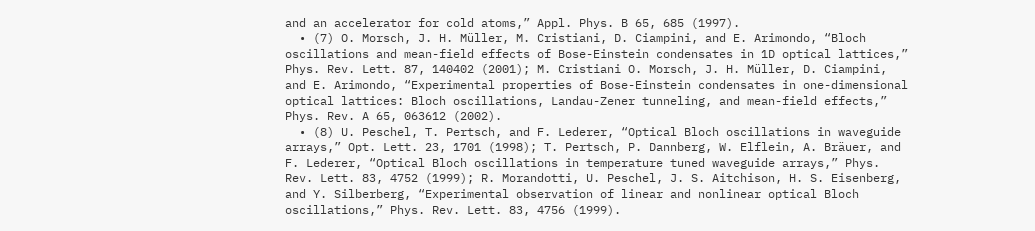and an accelerator for cold atoms,” Appl. Phys. B 65, 685 (1997).
  • (7) O. Morsch, J. H. Müller, M. Cristiani, D. Ciampini, and E. Arimondo, “Bloch oscillations and mean-field effects of Bose-Einstein condensates in 1D optical lattices,” Phys. Rev. Lett. 87, 140402 (2001); M. Cristiani O. Morsch, J. H. Müller, D. Ciampini, and E. Arimondo, “Experimental properties of Bose-Einstein condensates in one-dimensional optical lattices: Bloch oscillations, Landau-Zener tunneling, and mean-field effects,” Phys. Rev. A 65, 063612 (2002).
  • (8) U. Peschel, T. Pertsch, and F. Lederer, “Optical Bloch oscillations in waveguide arrays,” Opt. Lett. 23, 1701 (1998); T. Pertsch, P. Dannberg, W. Elflein, A. Bräuer, and F. Lederer, “Optical Bloch oscillations in temperature tuned waveguide arrays,” Phys. Rev. Lett. 83, 4752 (1999); R. Morandotti, U. Peschel, J. S. Aitchison, H. S. Eisenberg, and Y. Silberberg, “Experimental observation of linear and nonlinear optical Bloch oscillations,” Phys. Rev. Lett. 83, 4756 (1999).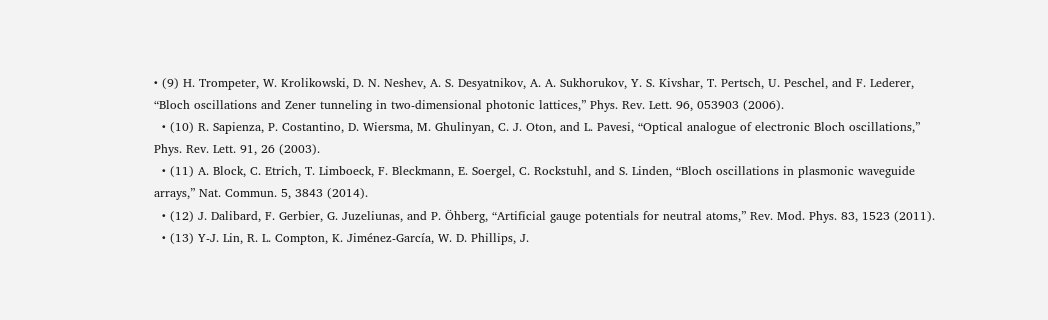• (9) H. Trompeter, W. Krolikowski, D. N. Neshev, A. S. Desyatnikov, A. A. Sukhorukov, Y. S. Kivshar, T. Pertsch, U. Peschel, and F. Lederer, “Bloch oscillations and Zener tunneling in two-dimensional photonic lattices,” Phys. Rev. Lett. 96, 053903 (2006).
  • (10) R. Sapienza, P. Costantino, D. Wiersma, M. Ghulinyan, C. J. Oton, and L. Pavesi, “Optical analogue of electronic Bloch oscillations,” Phys. Rev. Lett. 91, 26 (2003).
  • (11) A. Block, C. Etrich, T. Limboeck, F. Bleckmann, E. Soergel, C. Rockstuhl, and S. Linden, “Bloch oscillations in plasmonic waveguide arrays,” Nat. Commun. 5, 3843 (2014).
  • (12) J. Dalibard, F. Gerbier, G. Juzeliunas, and P. Öhberg, “Artificial gauge potentials for neutral atoms,” Rev. Mod. Phys. 83, 1523 (2011).
  • (13) Y-J. Lin, R. L. Compton, K. Jiménez-García, W. D. Phillips, J.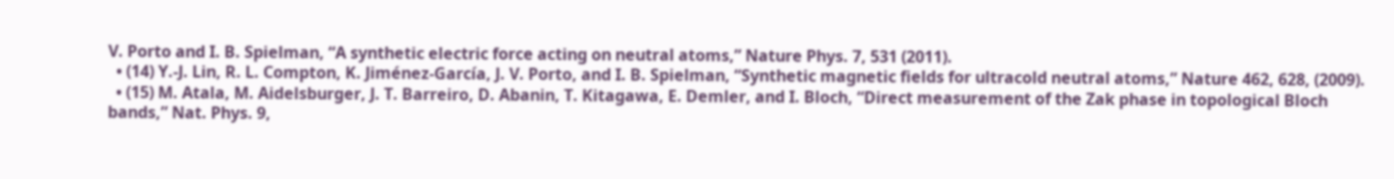V. Porto and I. B. Spielman, “A synthetic electric force acting on neutral atoms,” Nature Phys. 7, 531 (2011).
  • (14) Y.-J. Lin, R. L. Compton, K. Jiménez-García, J. V. Porto, and I. B. Spielman, “Synthetic magnetic fields for ultracold neutral atoms,” Nature 462, 628, (2009).
  • (15) M. Atala, M. Aidelsburger, J. T. Barreiro, D. Abanin, T. Kitagawa, E. Demler, and I. Bloch, “Direct measurement of the Zak phase in topological Bloch bands,” Nat. Phys. 9,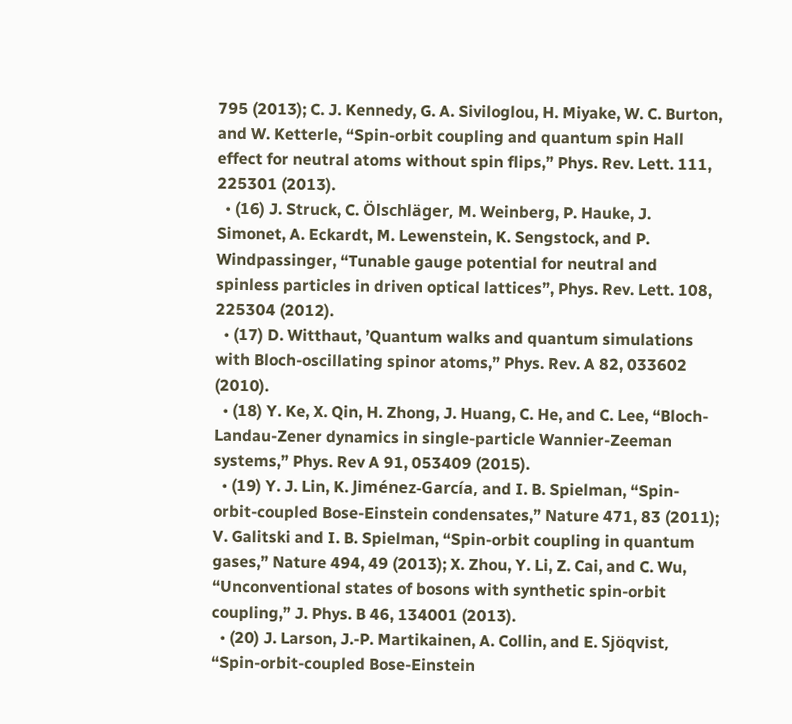795 (2013); C. J. Kennedy, G. A. Siviloglou, H. Miyake, W. C. Burton, and W. Ketterle, “Spin-orbit coupling and quantum spin Hall effect for neutral atoms without spin flips,” Phys. Rev. Lett. 111, 225301 (2013).
  • (16) J. Struck, C. Ölschläger, M. Weinberg, P. Hauke, J. Simonet, A. Eckardt, M. Lewenstein, K. Sengstock, and P. Windpassinger, “Tunable gauge potential for neutral and spinless particles in driven optical lattices”, Phys. Rev. Lett. 108, 225304 (2012).
  • (17) D. Witthaut, ’Quantum walks and quantum simulations with Bloch-oscillating spinor atoms,” Phys. Rev. A 82, 033602 (2010).
  • (18) Y. Ke, X. Qin, H. Zhong, J. Huang, C. He, and C. Lee, “Bloch-Landau-Zener dynamics in single-particle Wannier-Zeeman systems,” Phys. Rev A 91, 053409 (2015).
  • (19) Y. J. Lin, K. Jiménez-García, and I. B. Spielman, “Spin-orbit-coupled Bose-Einstein condensates,” Nature 471, 83 (2011); V. Galitski and I. B. Spielman, “Spin-orbit coupling in quantum gases,” Nature 494, 49 (2013); X. Zhou, Y. Li, Z. Cai, and C. Wu, “Unconventional states of bosons with synthetic spin-orbit coupling,” J. Phys. B 46, 134001 (2013).
  • (20) J. Larson, J.-P. Martikainen, A. Collin, and E. Sjöqvist, “Spin-orbit-coupled Bose-Einstein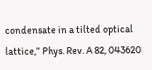condensate in a tilted optical lattice,” Phys. Rev. A 82, 043620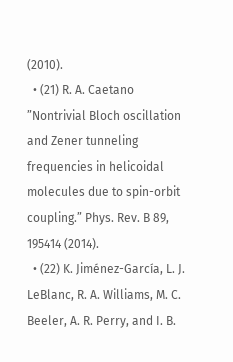(2010).
  • (21) R. A. Caetano ”Nontrivial Bloch oscillation and Zener tunneling frequencies in helicoidal molecules due to spin-orbit coupling.” Phys. Rev. B 89, 195414 (2014).
  • (22) K. Jiménez-García, L. J. LeBlanc, R. A. Williams, M. C. Beeler, A. R. Perry, and I. B.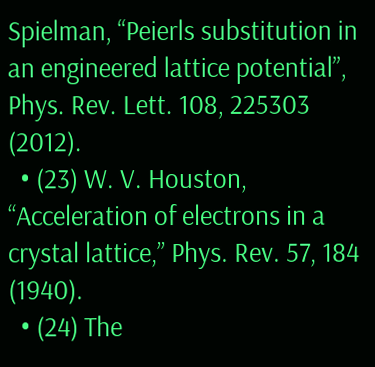Spielman, “Peierls substitution in an engineered lattice potential”, Phys. Rev. Lett. 108, 225303 (2012).
  • (23) W. V. Houston, “Acceleration of electrons in a crystal lattice,” Phys. Rev. 57, 184 (1940).
  • (24) The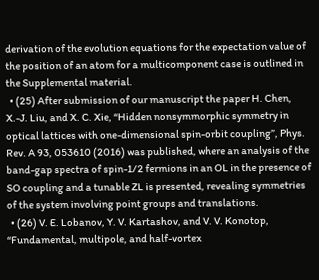derivation of the evolution equations for the expectation value of the position of an atom for a multicomponent case is outlined in the Supplemental material.
  • (25) After submission of our manuscript the paper H. Chen, X.-J. Liu, and X. C. Xie, “Hidden nonsymmorphic symmetry in optical lattices with one-dimensional spin-orbit coupling”, Phys. Rev. A 93, 053610 (2016) was published, where an analysis of the band-gap spectra of spin-1/2 fermions in an OL in the presence of SO coupling and a tunable ZL is presented, revealing symmetries of the system involving point groups and translations.
  • (26) V. E. Lobanov, Y. V. Kartashov, and V. V. Konotop, “Fundamental, multipole, and half-vortex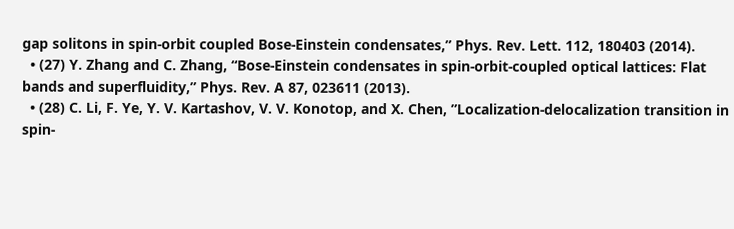gap solitons in spin-orbit coupled Bose-Einstein condensates,” Phys. Rev. Lett. 112, 180403 (2014).
  • (27) Y. Zhang and C. Zhang, “Bose-Einstein condensates in spin-orbit-coupled optical lattices: Flat bands and superfluidity,” Phys. Rev. A 87, 023611 (2013).
  • (28) C. Li, F. Ye, Y. V. Kartashov, V. V. Konotop, and X. Chen, ”Localization-delocalization transition in spin-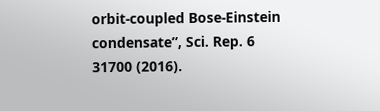orbit-coupled Bose-Einstein condensate”, Sci. Rep. 6 31700 (2016).